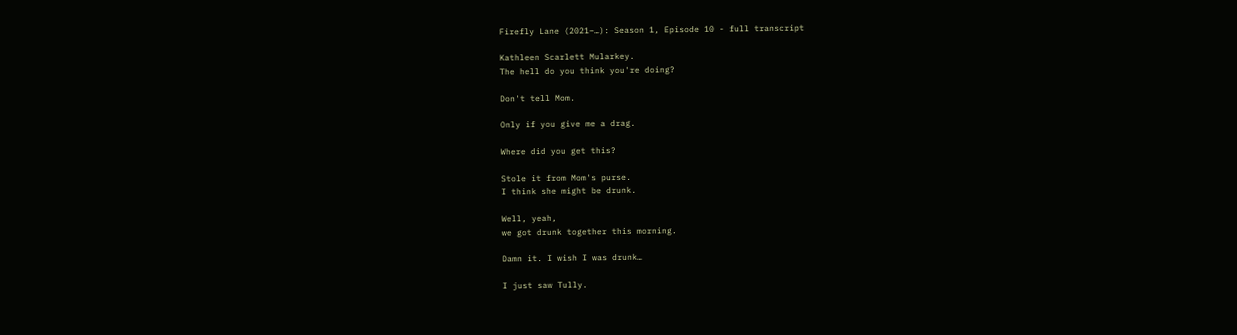Firefly Lane (2021–…): Season 1, Episode 10 - full transcript

Kathleen Scarlett Mularkey.
The hell do you think you're doing?

Don't tell Mom.

Only if you give me a drag.

Where did you get this?

Stole it from Mom's purse.
I think she might be drunk.

Well, yeah,
we got drunk together this morning.

Damn it. I wish I was drunk…

I just saw Tully.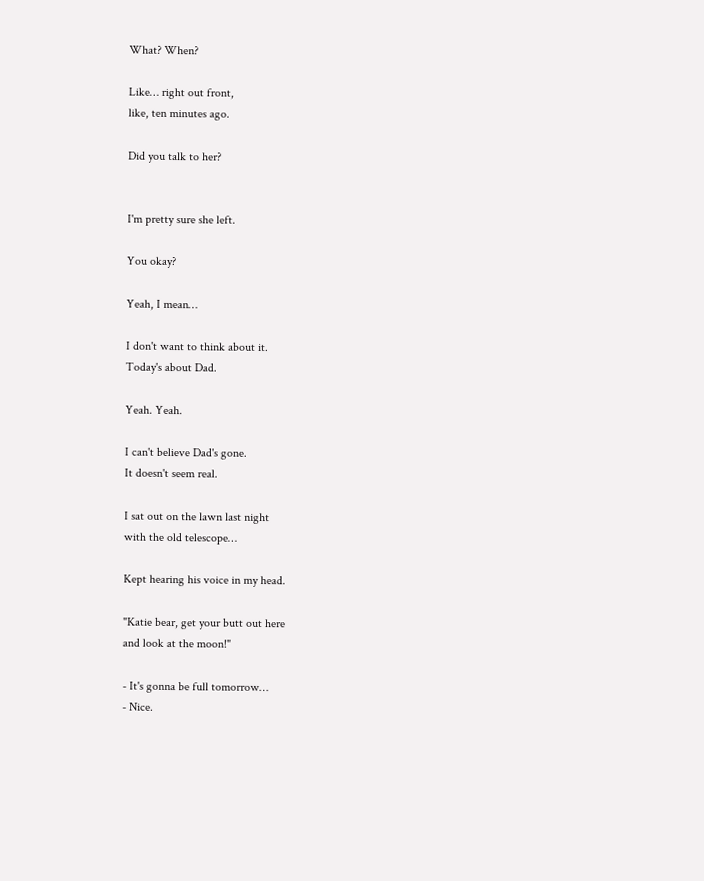What? When?

Like… right out front,
like, ten minutes ago.

Did you talk to her?


I'm pretty sure she left.

You okay?

Yeah, I mean…

I don't want to think about it.
Today's about Dad.

Yeah. Yeah.

I can't believe Dad's gone.
It doesn't seem real.

I sat out on the lawn last night
with the old telescope…

Kept hearing his voice in my head.

"Katie bear, get your butt out here
and look at the moon!"

- It's gonna be full tomorrow…
- Nice.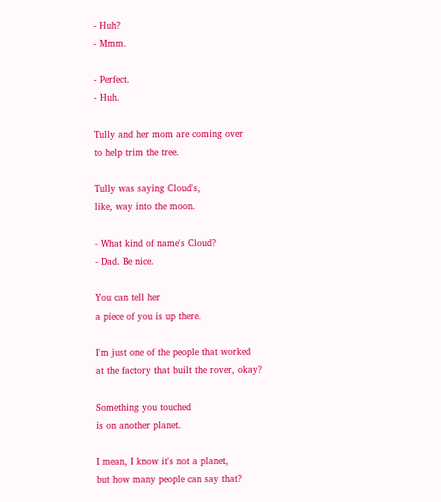- Huh?
- Mmm.

- Perfect.
- Huh.

Tully and her mom are coming over
to help trim the tree.

Tully was saying Cloud's,
like, way into the moon.

- What kind of name's Cloud?
- Dad. Be nice.

You can tell her
a piece of you is up there.

I'm just one of the people that worked
at the factory that built the rover, okay?

Something you touched
is on another planet.

I mean, I know it's not a planet,
but how many people can say that?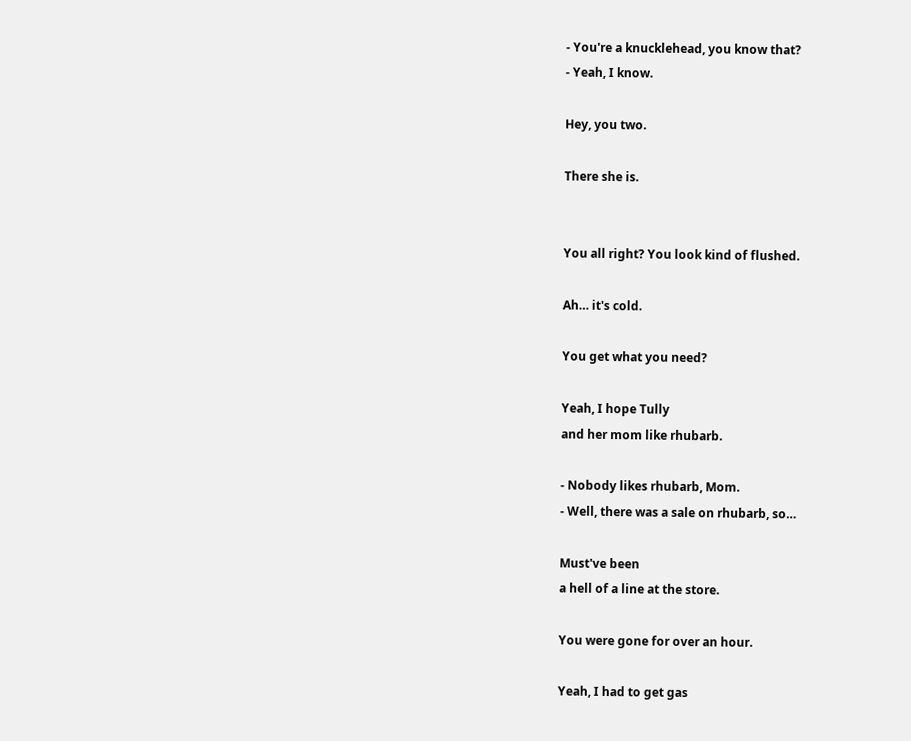- You're a knucklehead, you know that?
- Yeah, I know.

Hey, you two.

There she is.


You all right? You look kind of flushed.

Ah… it's cold.

You get what you need?

Yeah, I hope Tully
and her mom like rhubarb.

- Nobody likes rhubarb, Mom.
- Well, there was a sale on rhubarb, so…

Must've been
a hell of a line at the store.

You were gone for over an hour.

Yeah, I had to get gas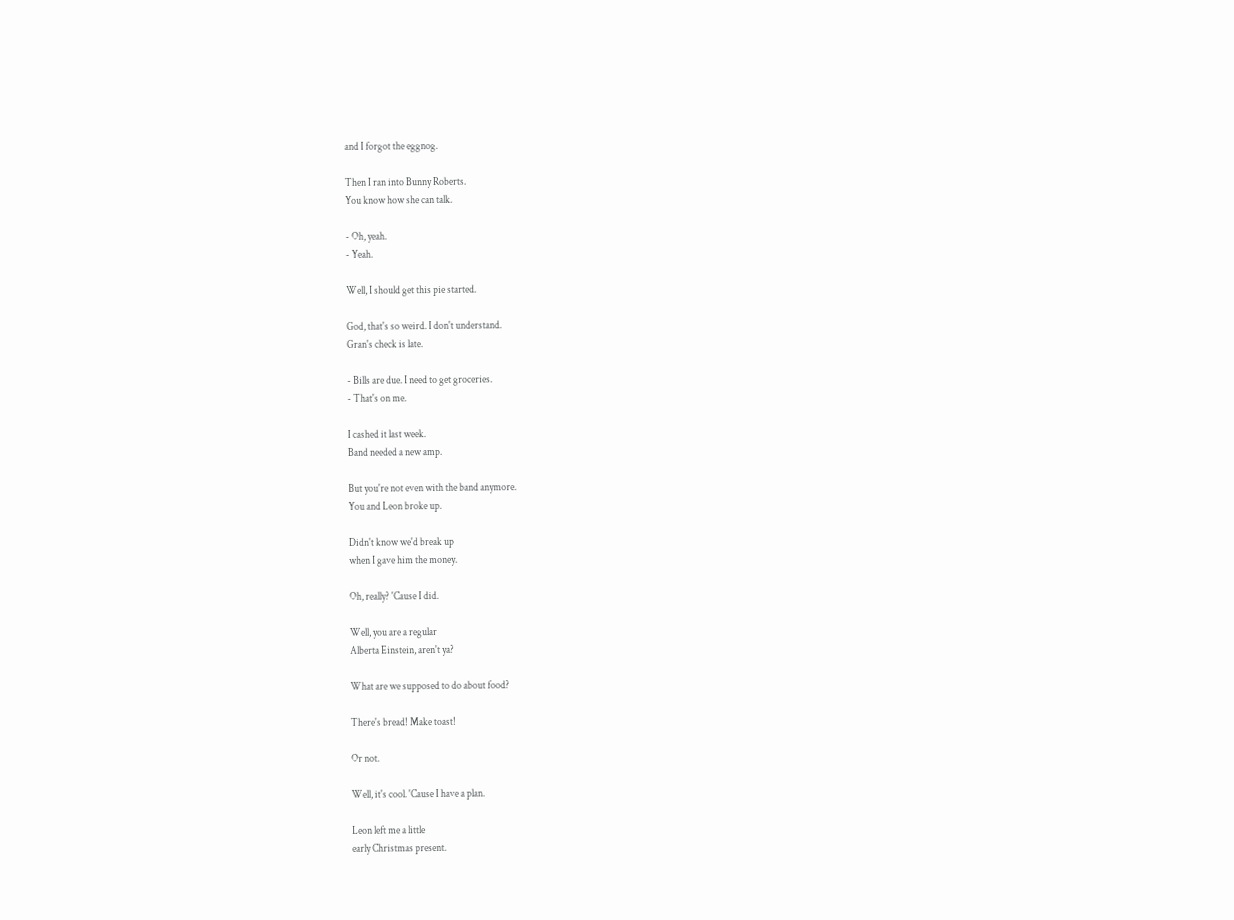and I forgot the eggnog.

Then I ran into Bunny Roberts.
You know how she can talk.

- Oh, yeah.
- Yeah.

Well, I should get this pie started.

God, that's so weird. I don't understand.
Gran's check is late.

- Bills are due. I need to get groceries.
- That's on me.

I cashed it last week.
Band needed a new amp.

But you're not even with the band anymore.
You and Leon broke up.

Didn't know we'd break up
when I gave him the money.

Oh, really? 'Cause I did.

Well, you are a regular
Alberta Einstein, aren't ya?

What are we supposed to do about food?

There's bread! Make toast!

Or not.

Well, it's cool. 'Cause I have a plan.

Leon left me a little
early Christmas present.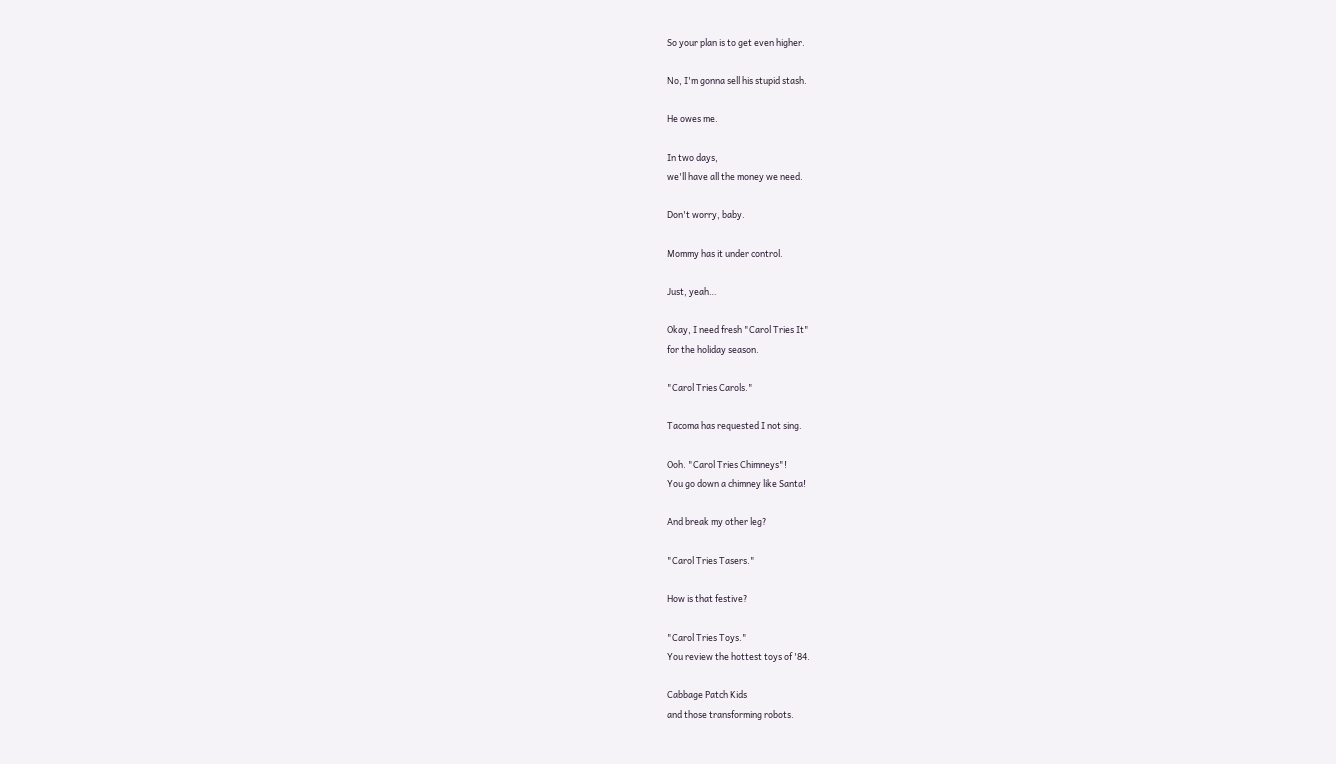So your plan is to get even higher.

No, I'm gonna sell his stupid stash.

He owes me.

In two days,
we'll have all the money we need.

Don't worry, baby.

Mommy has it under control.

Just, yeah…

Okay, I need fresh "Carol Tries It"
for the holiday season.

"Carol Tries Carols."

Tacoma has requested I not sing.

Ooh. "Carol Tries Chimneys"!
You go down a chimney like Santa!

And break my other leg?

"Carol Tries Tasers."

How is that festive?

"Carol Tries Toys."
You review the hottest toys of '84.

Cabbage Patch Kids
and those transforming robots.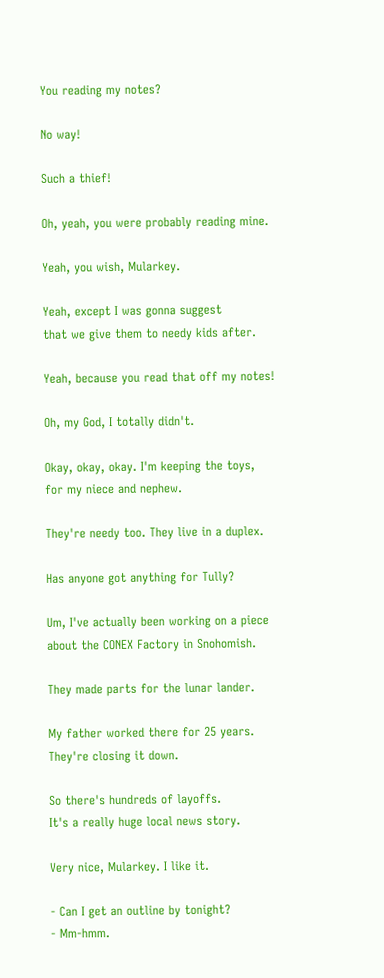You reading my notes?

No way!

Such a thief!

Oh, yeah, you were probably reading mine.

Yeah, you wish, Mularkey.

Yeah, except I was gonna suggest
that we give them to needy kids after.

Yeah, because you read that off my notes!

Oh, my God, I totally didn't.

Okay, okay, okay. I'm keeping the toys,
for my niece and nephew.

They're needy too. They live in a duplex.

Has anyone got anything for Tully?

Um, I've actually been working on a piece
about the CONEX Factory in Snohomish.

They made parts for the lunar lander.

My father worked there for 25 years.
They're closing it down.

So there's hundreds of layoffs.
It's a really huge local news story.

Very nice, Mularkey. I like it.

- Can I get an outline by tonight?
- Mm-hmm.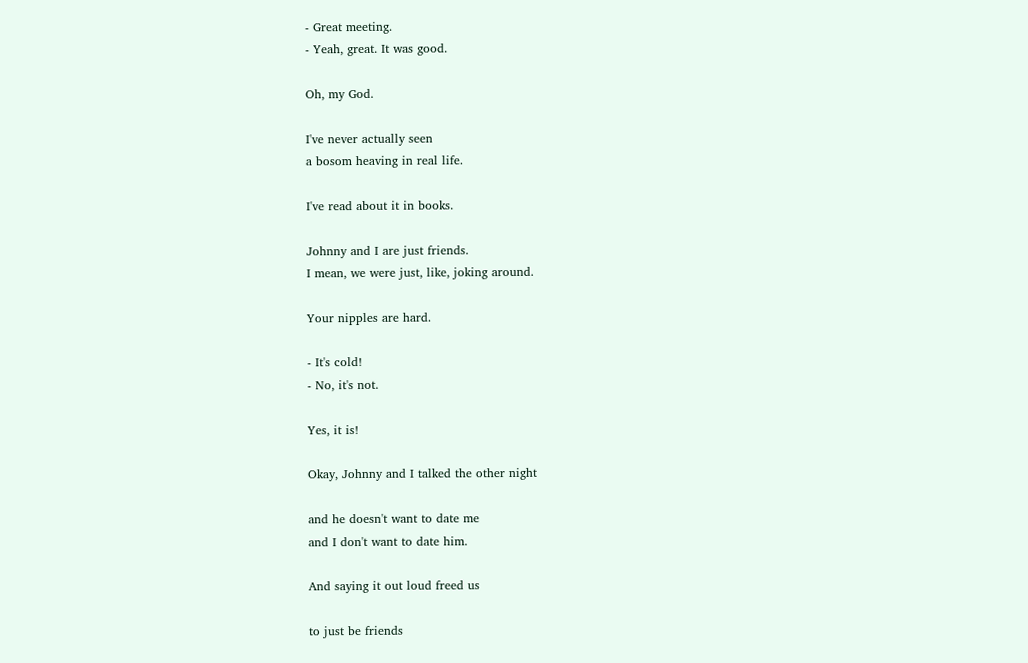- Great meeting.
- Yeah, great. It was good.

Oh, my God.

I've never actually seen
a bosom heaving in real life.

I've read about it in books.

Johnny and I are just friends.
I mean, we were just, like, joking around.

Your nipples are hard.

- It's cold!
- No, it's not.

Yes, it is!

Okay, Johnny and I talked the other night

and he doesn't want to date me
and I don't want to date him.

And saying it out loud freed us

to just be friends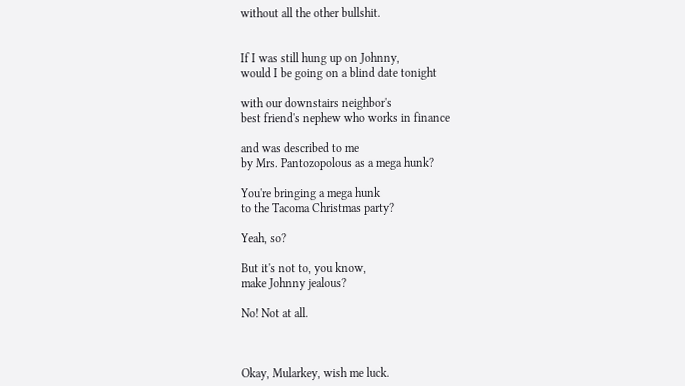without all the other bullshit.


If I was still hung up on Johnny,
would I be going on a blind date tonight

with our downstairs neighbor's
best friend's nephew who works in finance

and was described to me
by Mrs. Pantozopolous as a mega hunk?

You're bringing a mega hunk
to the Tacoma Christmas party?

Yeah, so?

But it's not to, you know,
make Johnny jealous?

No! Not at all.



Okay, Mularkey, wish me luck.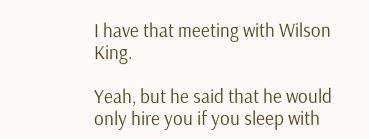I have that meeting with Wilson King.

Yeah, but he said that he would
only hire you if you sleep with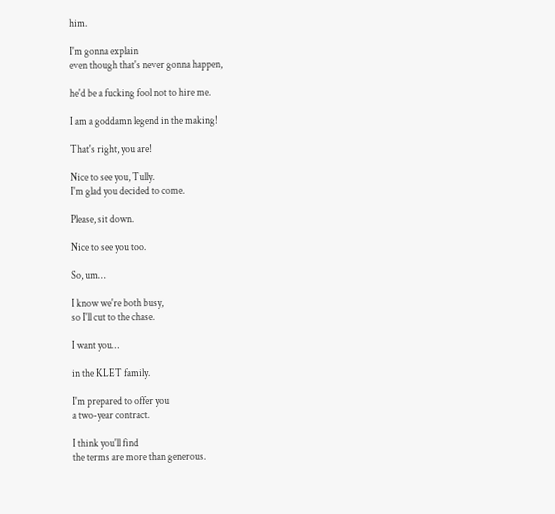him.

I'm gonna explain
even though that's never gonna happen,

he'd be a fucking fool not to hire me.

I am a goddamn legend in the making!

That's right, you are!

Nice to see you, Tully.
I'm glad you decided to come.

Please, sit down.

Nice to see you too.

So, um…

I know we're both busy,
so I'll cut to the chase.

I want you…

in the KLET family.

I'm prepared to offer you
a two-year contract.

I think you'll find
the terms are more than generous.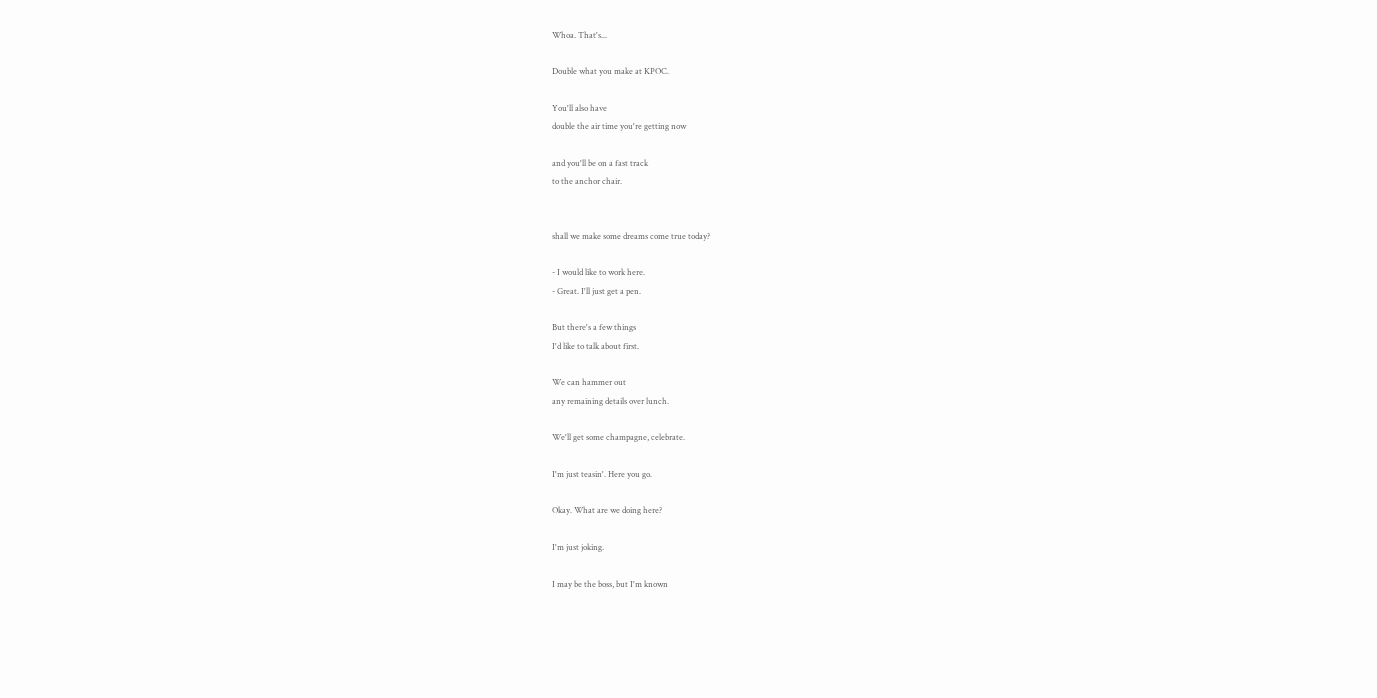Whoa. That's...

Double what you make at KPOC.

You'll also have
double the air time you're getting now

and you'll be on a fast track
to the anchor chair.


shall we make some dreams come true today?

- I would like to work here.
- Great. I'll just get a pen.

But there's a few things
I'd like to talk about first.

We can hammer out
any remaining details over lunch.

We'll get some champagne, celebrate.

I'm just teasin'. Here you go.

Okay. What are we doing here?

I'm just joking.

I may be the boss, but I'm known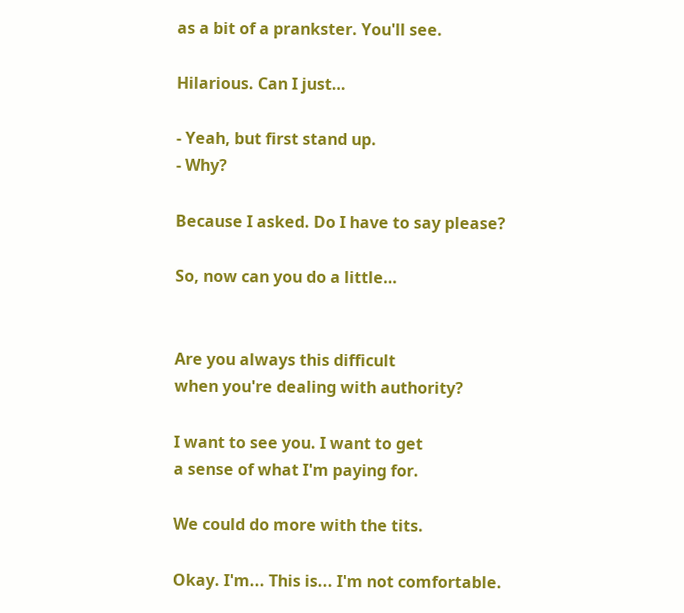as a bit of a prankster. You'll see.

Hilarious. Can I just…

- Yeah, but first stand up.
- Why?

Because I asked. Do I have to say please?

So, now can you do a little…


Are you always this difficult
when you're dealing with authority?

I want to see you. I want to get
a sense of what I'm paying for.

We could do more with the tits.

Okay. I'm... This is... I'm not comfortable.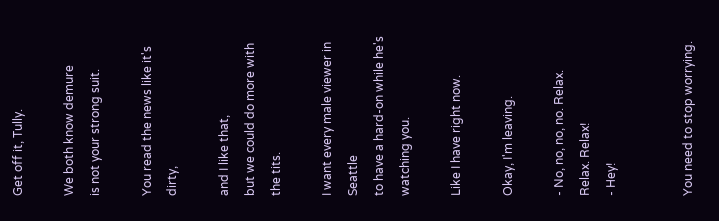Get off it, Tully.

We both know demure
is not your strong suit.

You read the news like it's dirty,

and I like that,
but we could do more with the tits.

I want every male viewer in Seattle
to have a hard-on while he's watching you.

Like I have right now.

Okay, I'm leaving.

- No, no, no, no. Relax. Relax. Relax!
- Hey!


You need to stop worrying.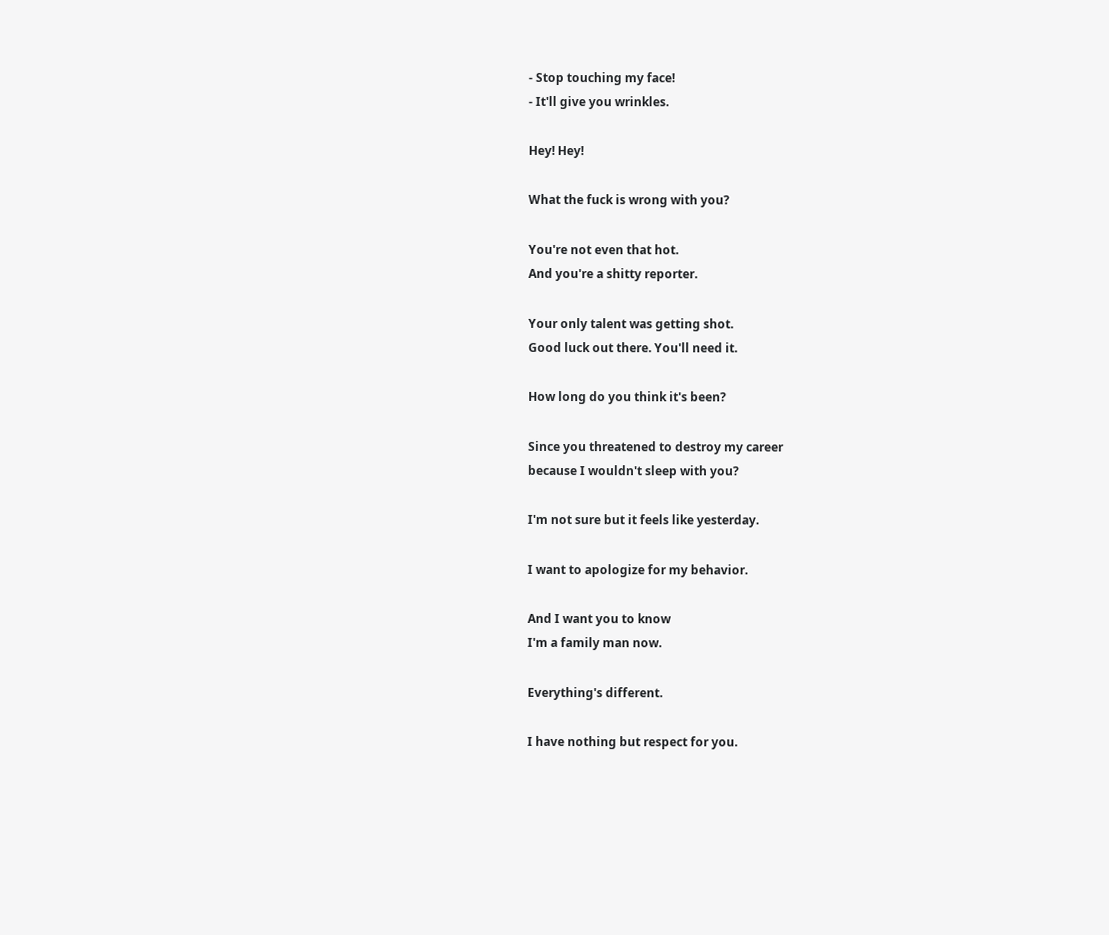- Stop touching my face!
- It'll give you wrinkles.

Hey! Hey!

What the fuck is wrong with you?

You're not even that hot.
And you're a shitty reporter.

Your only talent was getting shot.
Good luck out there. You'll need it.

How long do you think it's been?

Since you threatened to destroy my career
because I wouldn't sleep with you?

I'm not sure but it feels like yesterday.

I want to apologize for my behavior.

And I want you to know
I'm a family man now.

Everything's different.

I have nothing but respect for you.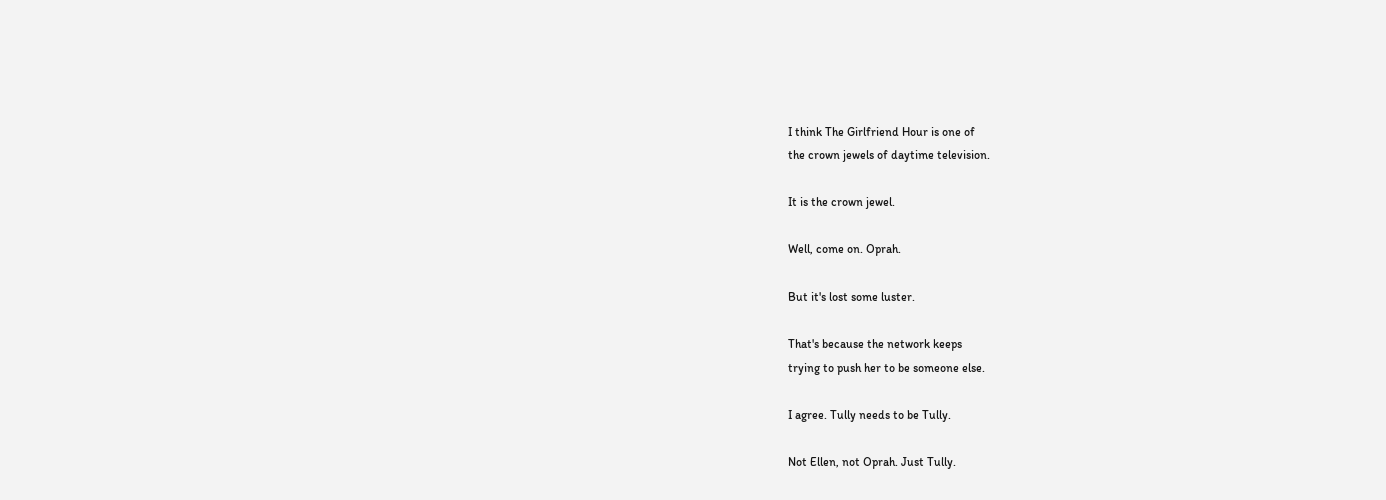I think The Girlfriend Hour is one of
the crown jewels of daytime television.

It is the crown jewel.

Well, come on. Oprah.

But it's lost some luster.

That's because the network keeps
trying to push her to be someone else.

I agree. Tully needs to be Tully.

Not Ellen, not Oprah. Just Tully.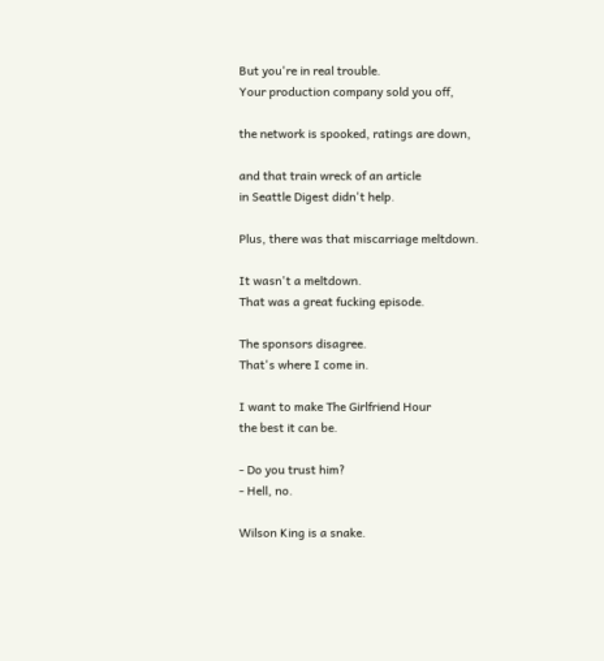But you're in real trouble.
Your production company sold you off,

the network is spooked, ratings are down,

and that train wreck of an article
in Seattle Digest didn't help.

Plus, there was that miscarriage meltdown.

It wasn't a meltdown.
That was a great fucking episode.

The sponsors disagree.
That's where I come in.

I want to make The Girlfriend Hour
the best it can be.

- Do you trust him?
- Hell, no.

Wilson King is a snake.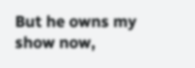But he owns my show now,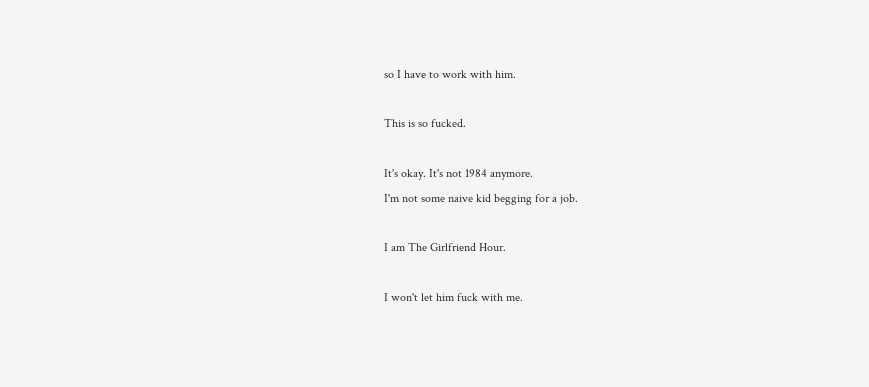so I have to work with him.

This is so fucked.

It's okay. It's not 1984 anymore.
I'm not some naive kid begging for a job.

I am The Girlfriend Hour.

I won't let him fuck with me.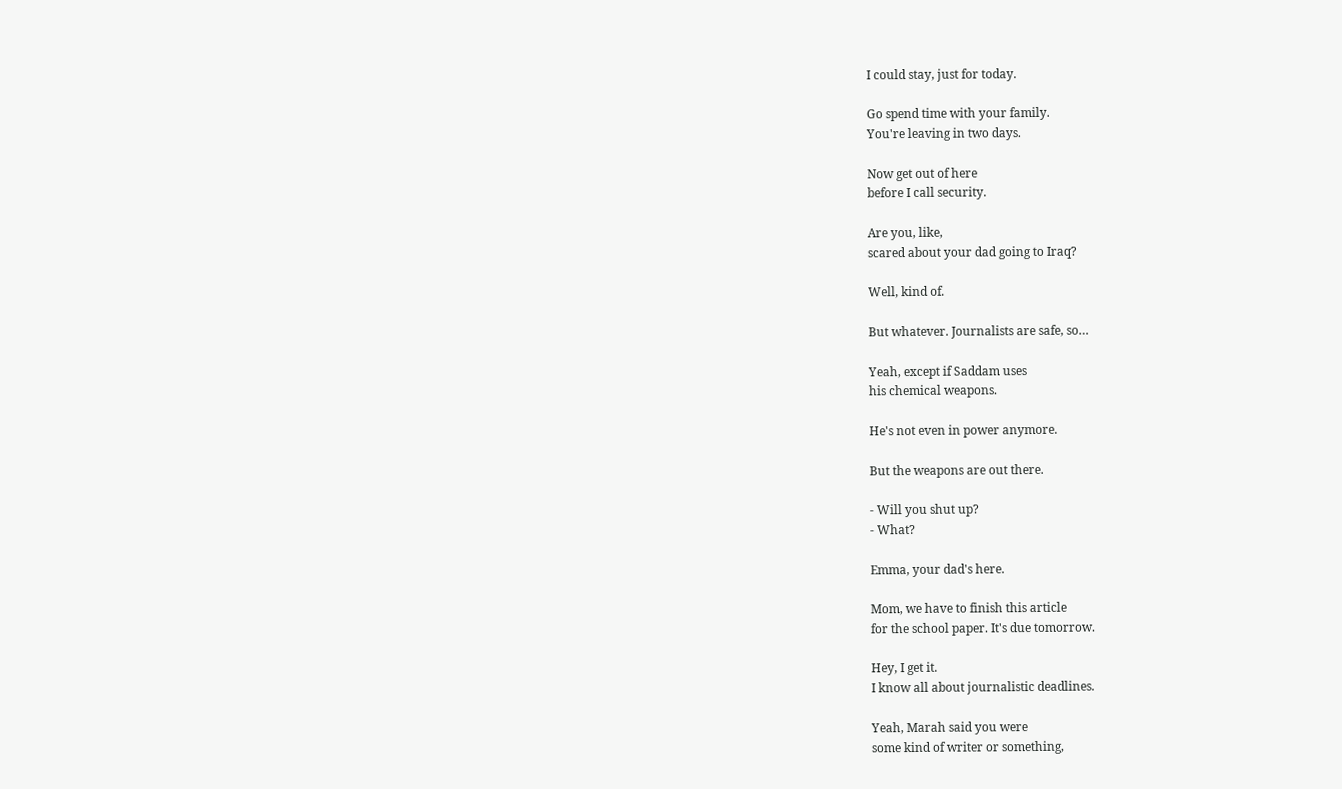I could stay, just for today.

Go spend time with your family.
You're leaving in two days.

Now get out of here
before I call security.

Are you, like,
scared about your dad going to Iraq?

Well, kind of.

But whatever. Journalists are safe, so…

Yeah, except if Saddam uses
his chemical weapons.

He's not even in power anymore.

But the weapons are out there.

- Will you shut up?
- What?

Emma, your dad's here.

Mom, we have to finish this article
for the school paper. It's due tomorrow.

Hey, I get it.
I know all about journalistic deadlines.

Yeah, Marah said you were
some kind of writer or something,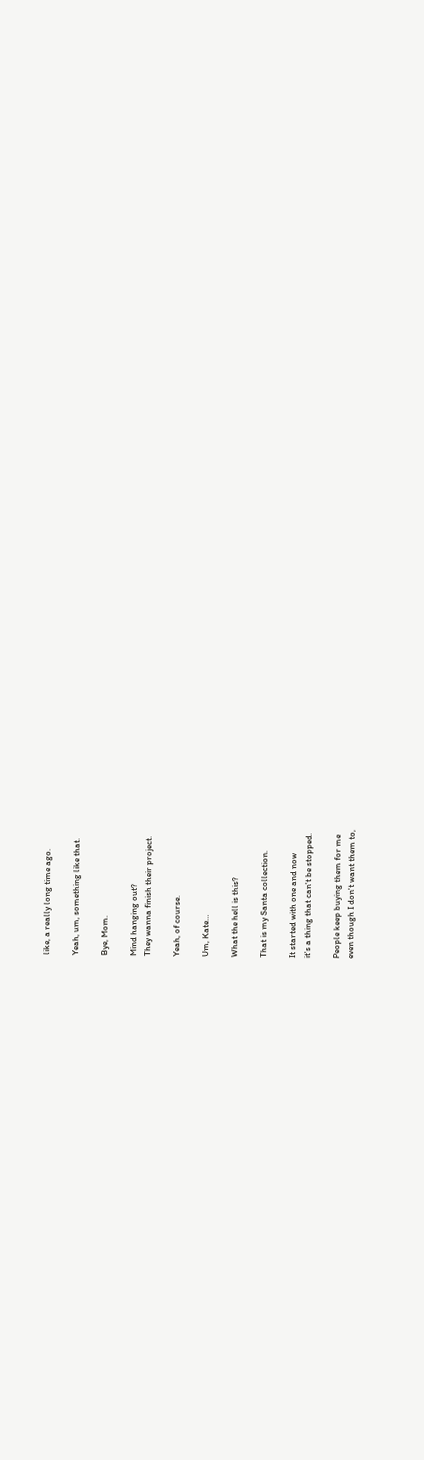like, a really long time ago.

Yeah, um, something like that.

Bye, Mom.

Mind hanging out?
They wanna finish their project.

Yeah, of course.

Um, Kate…

What the hell is this?

That is my Santa collection.

It started with one and now
it's a thing that can't be stopped.

People keep buying them for me
even though I don't want them to,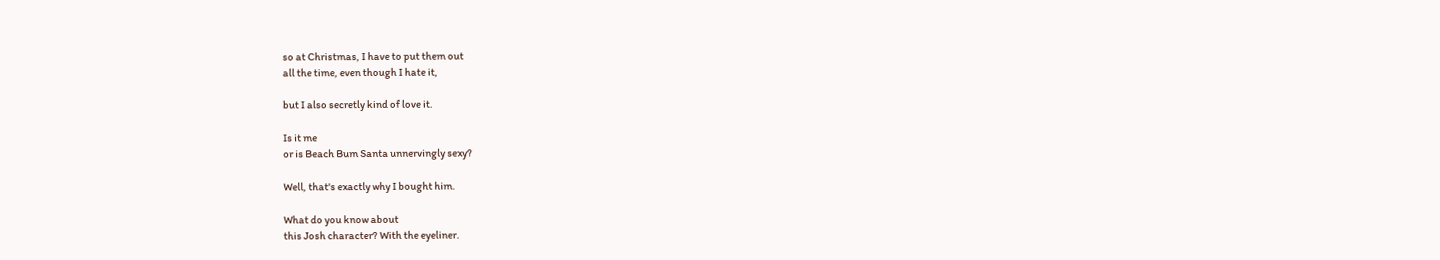so at Christmas, I have to put them out
all the time, even though I hate it,

but I also secretly kind of love it.

Is it me
or is Beach Bum Santa unnervingly sexy?

Well, that's exactly why I bought him.

What do you know about
this Josh character? With the eyeliner.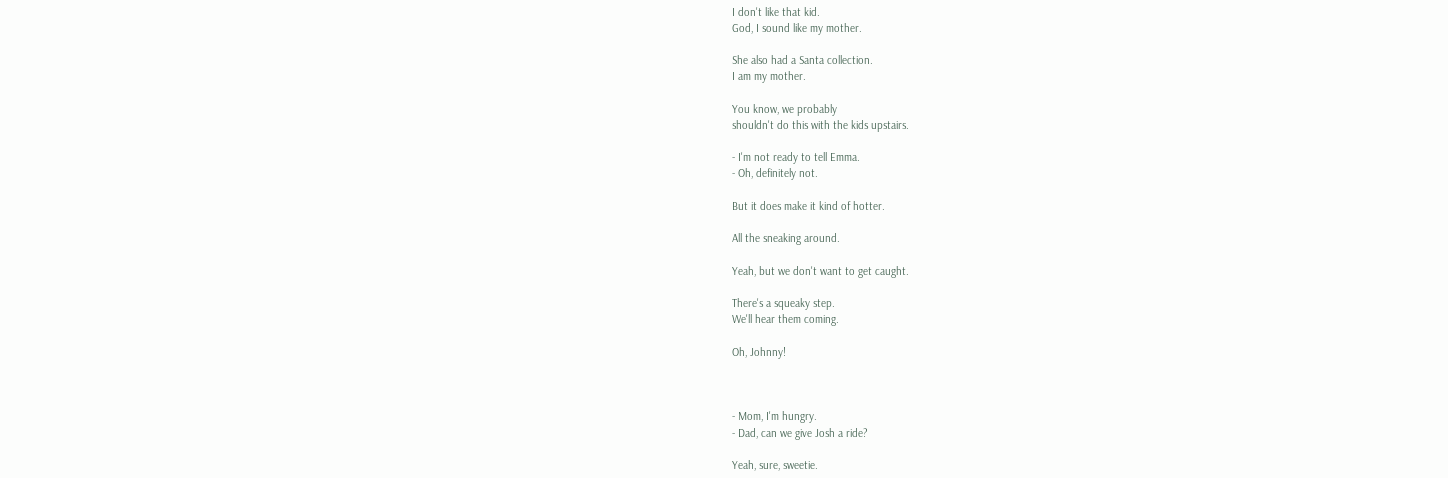I don't like that kid.
God, I sound like my mother.

She also had a Santa collection.
I am my mother.

You know, we probably
shouldn't do this with the kids upstairs.

- I'm not ready to tell Emma.
- Oh, definitely not.

But it does make it kind of hotter.

All the sneaking around.

Yeah, but we don't want to get caught.

There's a squeaky step.
We'll hear them coming.

Oh, Johnny!



- Mom, I'm hungry.
- Dad, can we give Josh a ride?

Yeah, sure, sweetie.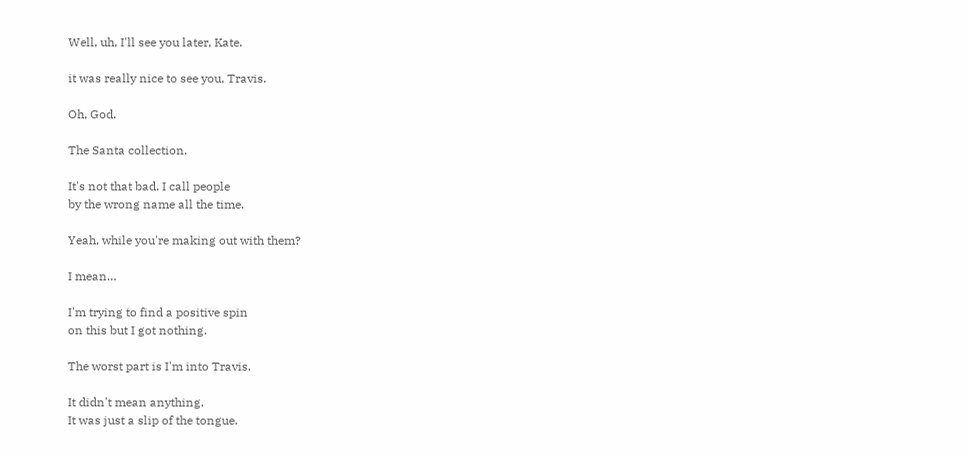Well, uh, I'll see you later, Kate.

it was really nice to see you, Travis.

Oh, God.

The Santa collection.

It's not that bad. I call people
by the wrong name all the time.

Yeah, while you're making out with them?

I mean…

I'm trying to find a positive spin
on this but I got nothing.

The worst part is I'm into Travis.

It didn't mean anything.
It was just a slip of the tongue.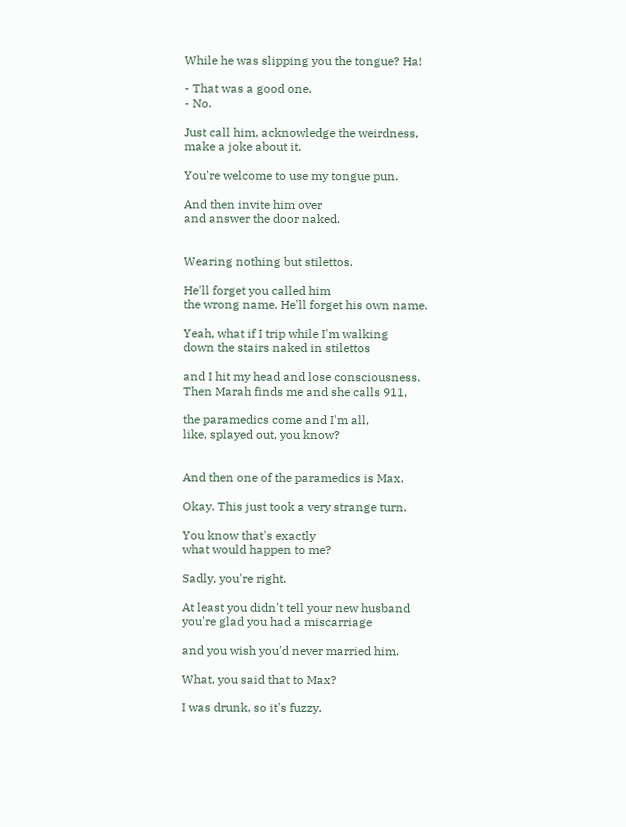While he was slipping you the tongue? Ha!

- That was a good one.
- No.

Just call him, acknowledge the weirdness,
make a joke about it.

You're welcome to use my tongue pun.

And then invite him over
and answer the door naked.


Wearing nothing but stilettos.

He'll forget you called him
the wrong name. He'll forget his own name.

Yeah, what if I trip while I'm walking
down the stairs naked in stilettos

and I hit my head and lose consciousness.
Then Marah finds me and she calls 911,

the paramedics come and I'm all,
like, splayed out, you know?


And then one of the paramedics is Max.

Okay. This just took a very strange turn.

You know that's exactly
what would happen to me?

Sadly, you're right.

At least you didn't tell your new husband
you're glad you had a miscarriage

and you wish you'd never married him.

What, you said that to Max?

I was drunk, so it's fuzzy.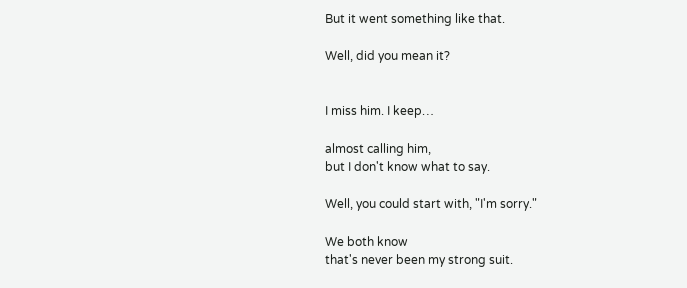But it went something like that.

Well, did you mean it?


I miss him. I keep…

almost calling him,
but I don't know what to say.

Well, you could start with, "I'm sorry."

We both know
that's never been my strong suit.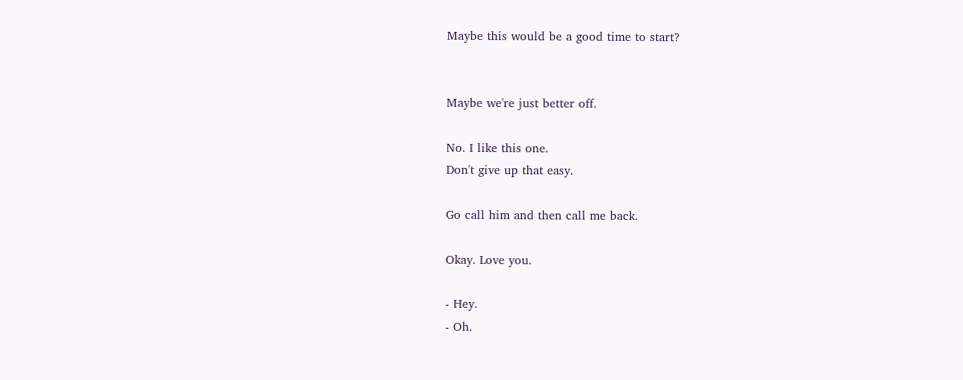Maybe this would be a good time to start?


Maybe we're just better off.

No. I like this one.
Don't give up that easy.

Go call him and then call me back.

Okay. Love you.

- Hey.
- Oh.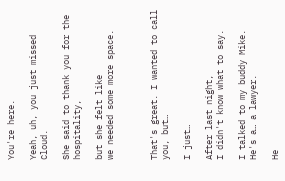You're here.

Yeah, uh, you just missed Cloud.

She said to thank you for the hospitality,

but she felt like
we needed some more space.



That's great. I wanted to call you, but…

I just…

After last night,
I didn't know what to say.

I talked to my buddy Mike.
He's a… a lawyer.

He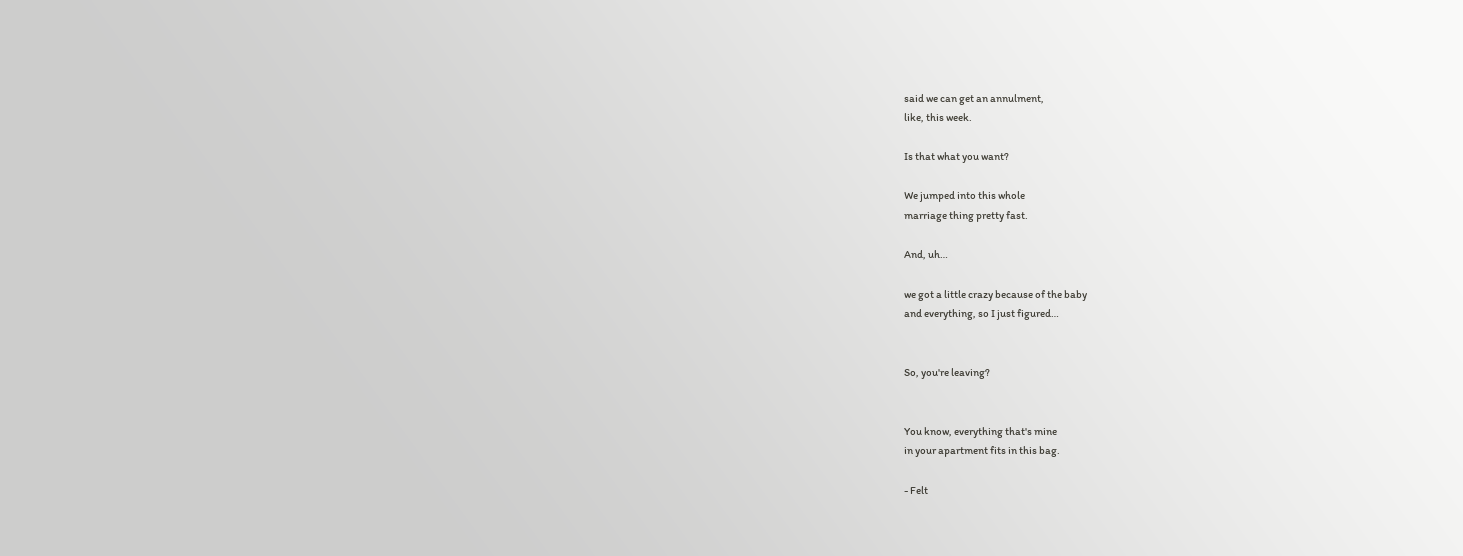said we can get an annulment,
like, this week.

Is that what you want?

We jumped into this whole
marriage thing pretty fast.

And, uh…

we got a little crazy because of the baby
and everything, so I just figured…


So, you're leaving?


You know, everything that's mine
in your apartment fits in this bag.

- Felt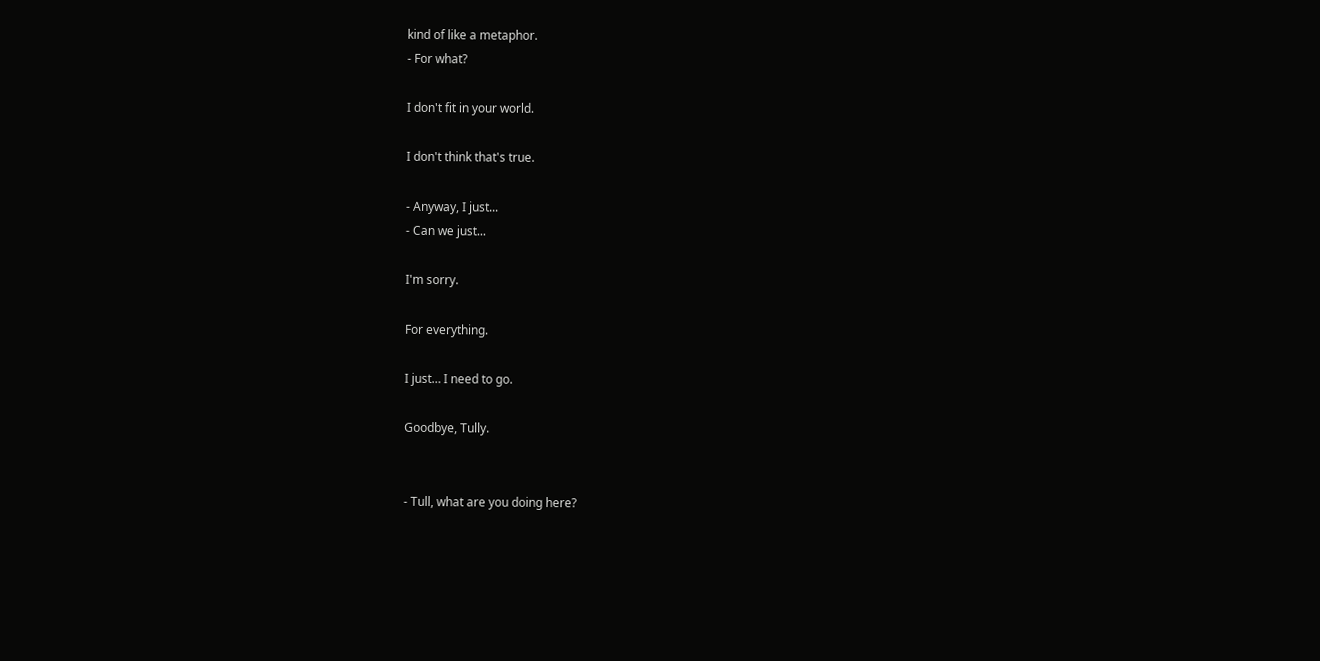kind of like a metaphor.
- For what?

I don't fit in your world.

I don't think that's true.

- Anyway, I just...
- Can we just...

I'm sorry.

For everything.

I just… I need to go.

Goodbye, Tully.


- Tull, what are you doing here?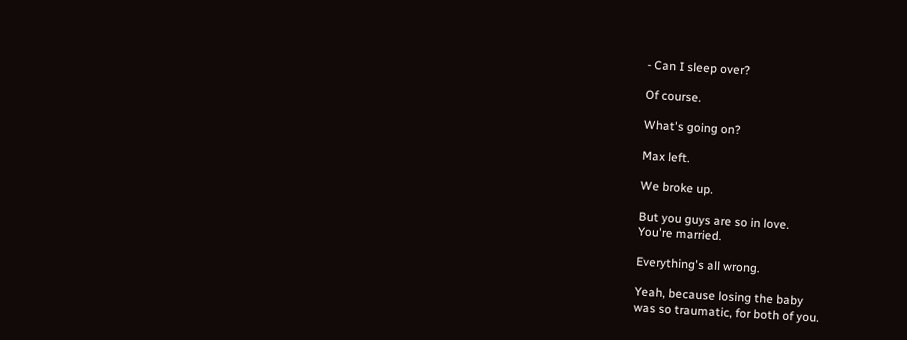- Can I sleep over?

Of course.

What's going on?

Max left.

We broke up.

But you guys are so in love.
You're married.

Everything's all wrong.

Yeah, because losing the baby
was so traumatic, for both of you.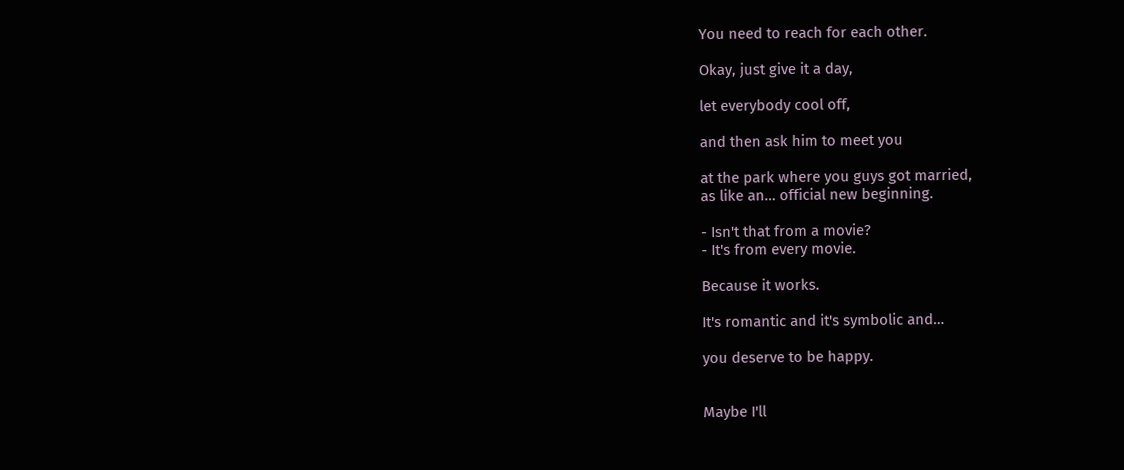You need to reach for each other.

Okay, just give it a day,

let everybody cool off,

and then ask him to meet you

at the park where you guys got married,
as like an… official new beginning.

- Isn't that from a movie?
- It's from every movie.

Because it works.

It's romantic and it's symbolic and…

you deserve to be happy.


Maybe I'll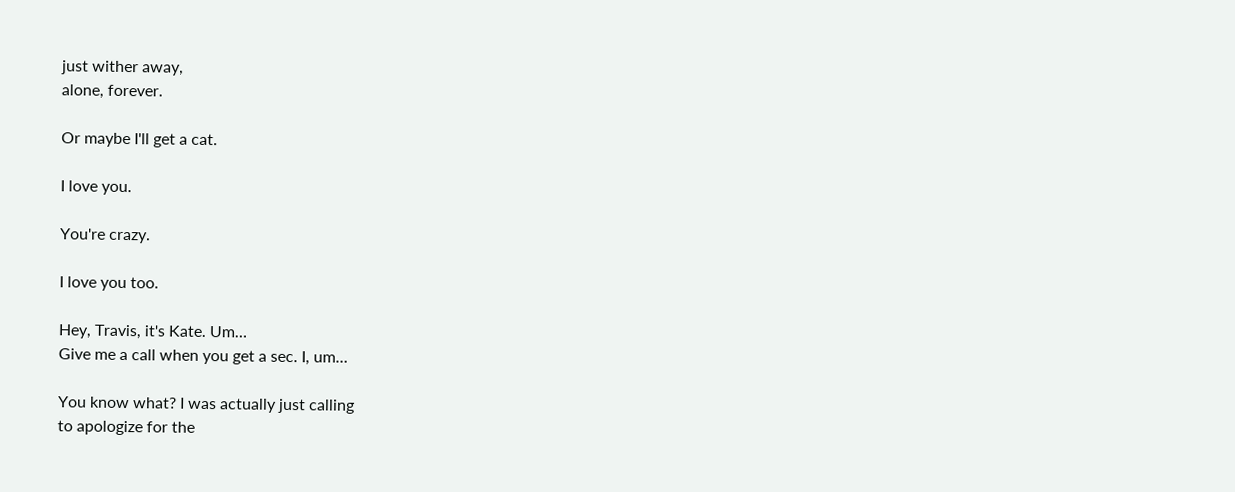just wither away,
alone, forever.

Or maybe I'll get a cat.

I love you.

You're crazy.

I love you too.

Hey, Travis, it's Kate. Um…
Give me a call when you get a sec. I, um…

You know what? I was actually just calling
to apologize for the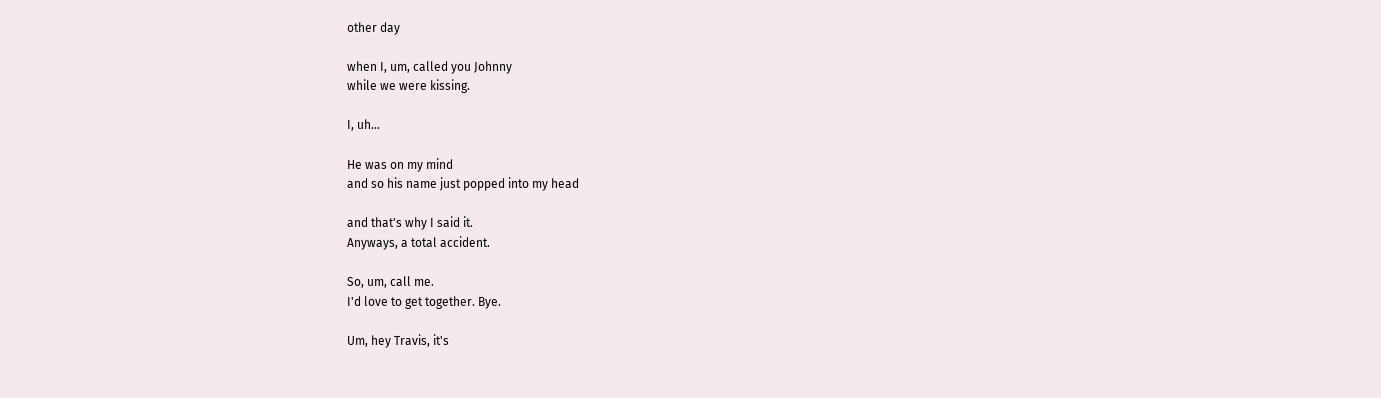other day

when I, um, called you Johnny
while we were kissing.

I, uh…

He was on my mind
and so his name just popped into my head

and that's why I said it.
Anyways, a total accident.

So, um, call me.
I'd love to get together. Bye.

Um, hey Travis, it's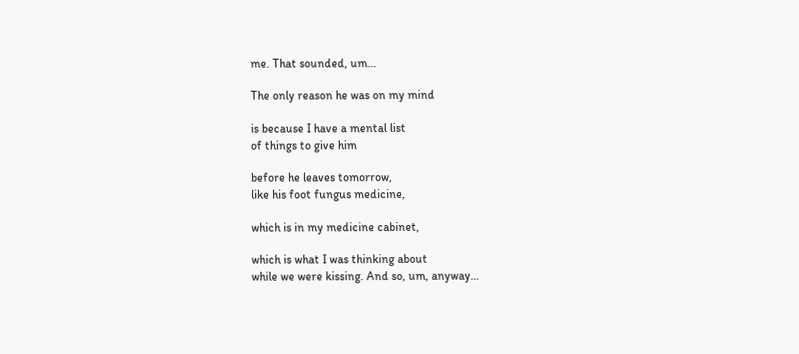me. That sounded, um…

The only reason he was on my mind

is because I have a mental list
of things to give him

before he leaves tomorrow,
like his foot fungus medicine,

which is in my medicine cabinet,

which is what I was thinking about
while we were kissing. And so, um, anyway…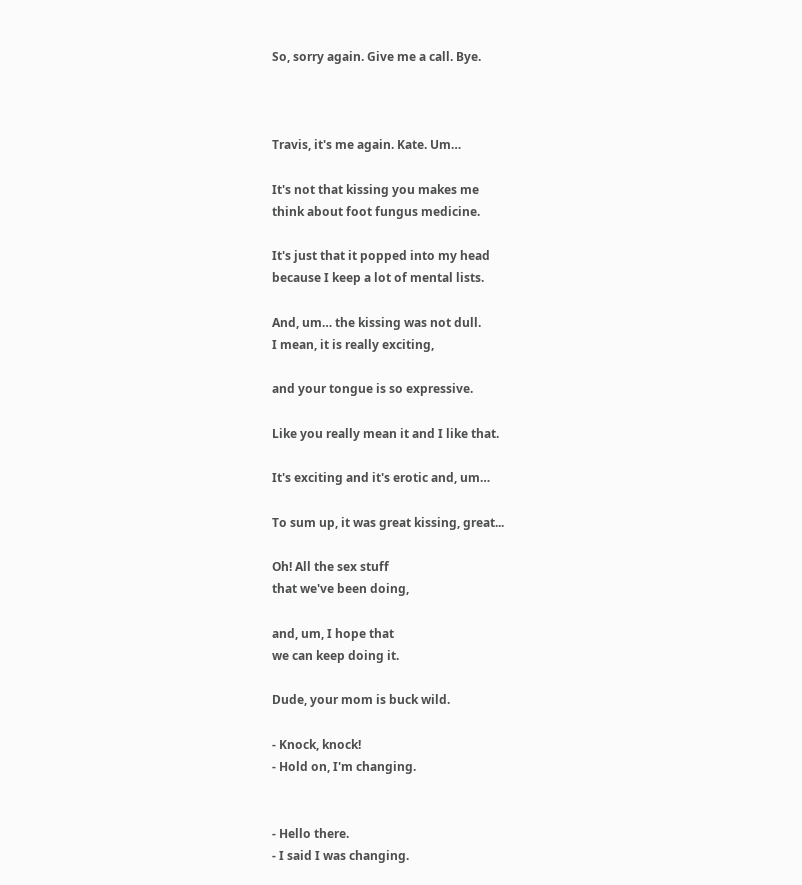So, sorry again. Give me a call. Bye.



Travis, it's me again. Kate. Um…

It's not that kissing you makes me
think about foot fungus medicine.

It's just that it popped into my head
because I keep a lot of mental lists.

And, um… the kissing was not dull.
I mean, it is really exciting,

and your tongue is so expressive.

Like you really mean it and I like that.

It's exciting and it's erotic and, um…

To sum up, it was great kissing, great...

Oh! All the sex stuff
that we've been doing,

and, um, I hope that
we can keep doing it.

Dude, your mom is buck wild.

- Knock, knock!
- Hold on, I'm changing.


- Hello there.
- I said I was changing.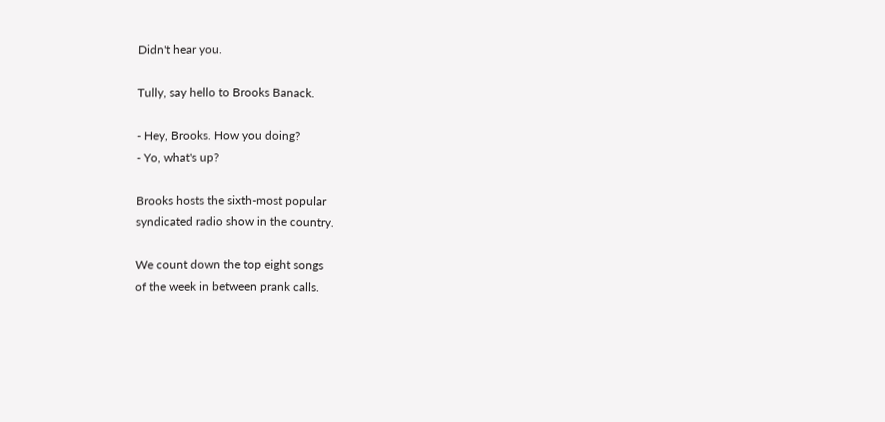Didn't hear you.

Tully, say hello to Brooks Banack.

- Hey, Brooks. How you doing?
- Yo, what's up?

Brooks hosts the sixth-most popular
syndicated radio show in the country.

We count down the top eight songs
of the week in between prank calls.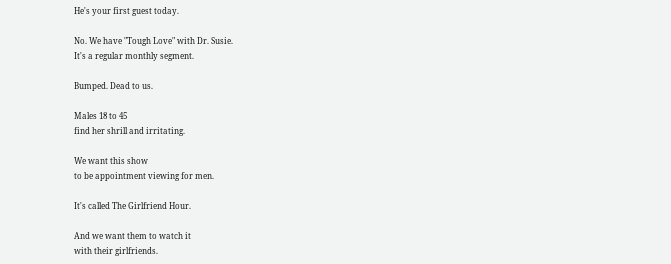He's your first guest today.

No. We have "Tough Love" with Dr. Susie.
It's a regular monthly segment.

Bumped. Dead to us.

Males 18 to 45
find her shrill and irritating.

We want this show
to be appointment viewing for men.

It's called The Girlfriend Hour.

And we want them to watch it
with their girlfriends.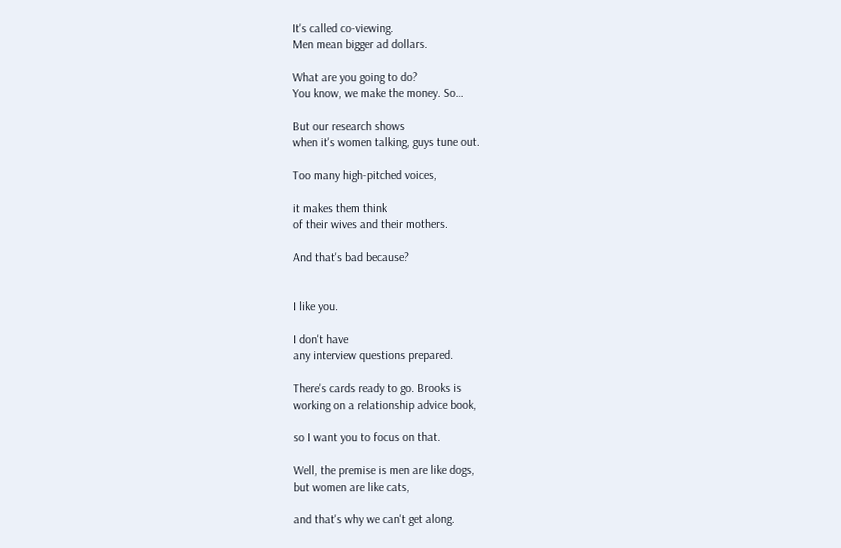It's called co-viewing.
Men mean bigger ad dollars.

What are you going to do?
You know, we make the money. So…

But our research shows
when it's women talking, guys tune out.

Too many high-pitched voices,

it makes them think
of their wives and their mothers.

And that's bad because?


I like you.

I don't have
any interview questions prepared.

There's cards ready to go. Brooks is
working on a relationship advice book,

so I want you to focus on that.

Well, the premise is men are like dogs,
but women are like cats,

and that's why we can't get along.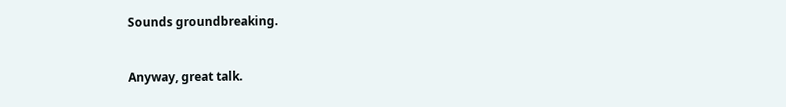Sounds groundbreaking.


Anyway, great talk.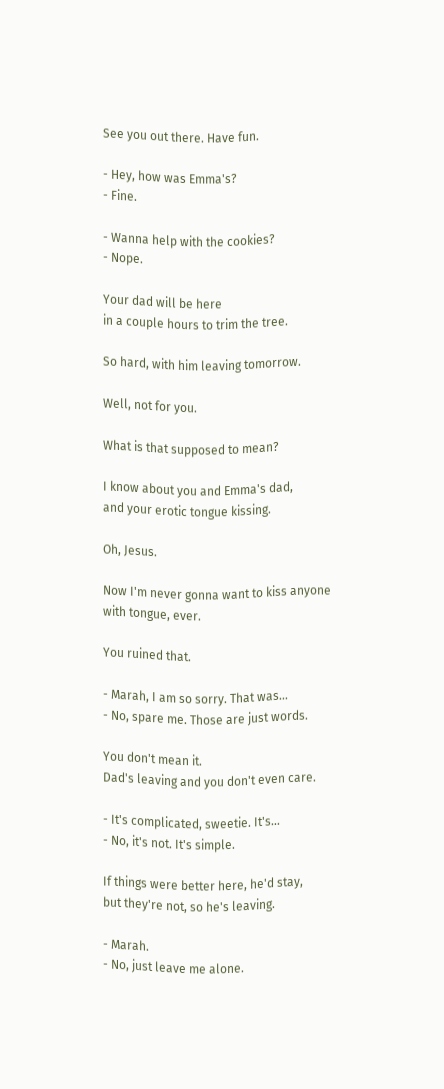See you out there. Have fun.

- Hey, how was Emma's?
- Fine.

- Wanna help with the cookies?
- Nope.

Your dad will be here
in a couple hours to trim the tree.

So hard, with him leaving tomorrow.

Well, not for you.

What is that supposed to mean?

I know about you and Emma's dad,
and your erotic tongue kissing.

Oh, Jesus.

Now I'm never gonna want to kiss anyone
with tongue, ever.

You ruined that.

- Marah, I am so sorry. That was...
- No, spare me. Those are just words.

You don't mean it.
Dad's leaving and you don't even care.

- It's complicated, sweetie. It's...
- No, it's not. It's simple.

If things were better here, he'd stay,
but they're not, so he's leaving.

- Marah.
- No, just leave me alone.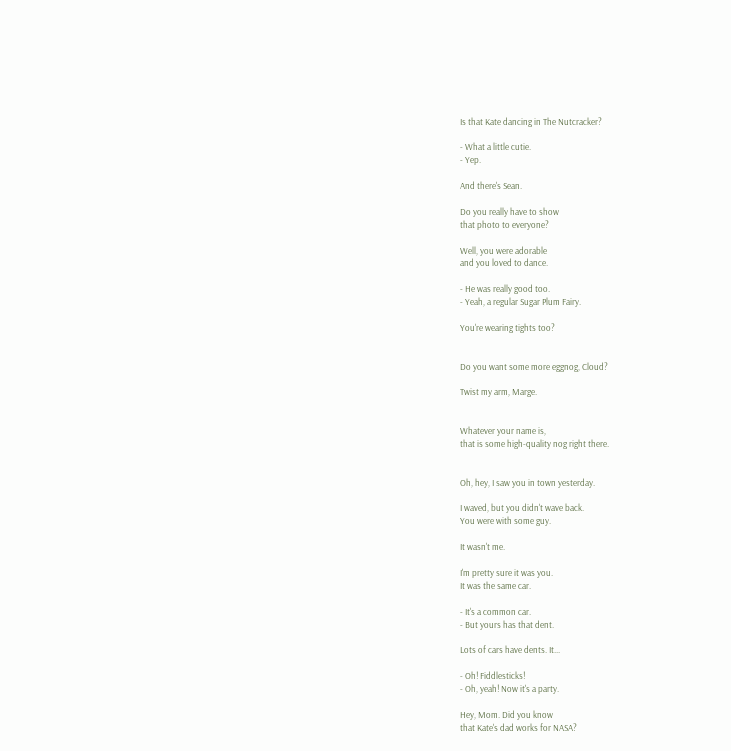Is that Kate dancing in The Nutcracker?

- What a little cutie.
- Yep.

And there's Sean.

Do you really have to show
that photo to everyone?

Well, you were adorable
and you loved to dance.

- He was really good too.
- Yeah, a regular Sugar Plum Fairy.

You're wearing tights too?


Do you want some more eggnog, Cloud?

Twist my arm, Marge.


Whatever your name is,
that is some high-quality nog right there.


Oh, hey, I saw you in town yesterday.

I waved, but you didn't wave back.
You were with some guy.

It wasn't me.

I'm pretty sure it was you.
It was the same car.

- It's a common car.
- But yours has that dent.

Lots of cars have dents. It...

- Oh! Fiddlesticks!
- Oh, yeah! Now it's a party.

Hey, Mom. Did you know
that Kate's dad works for NASA?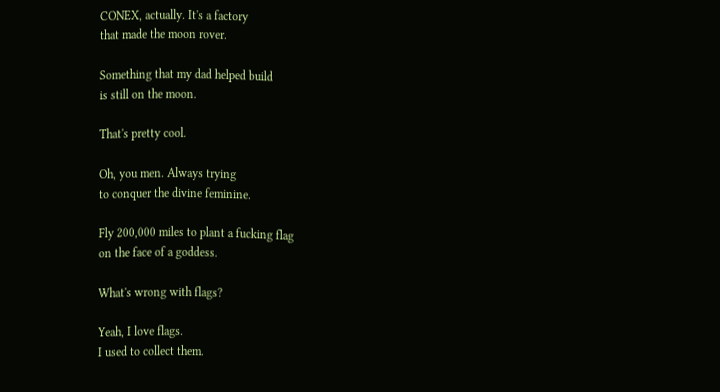CONEX, actually. It's a factory
that made the moon rover.

Something that my dad helped build
is still on the moon.

That's pretty cool.

Oh, you men. Always trying
to conquer the divine feminine.

Fly 200,000 miles to plant a fucking flag
on the face of a goddess.

What's wrong with flags?

Yeah, I love flags.
I used to collect them.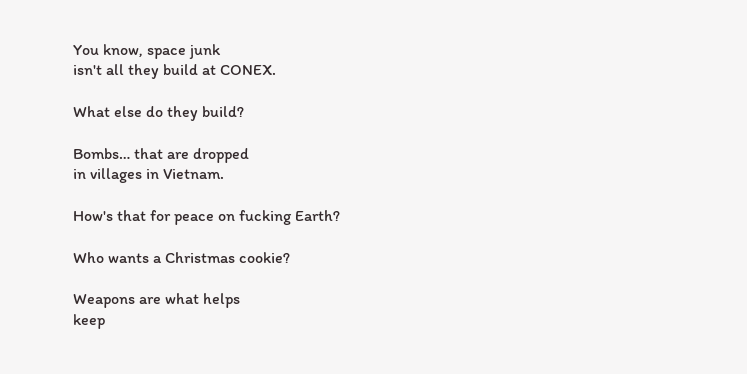You know, space junk
isn't all they build at CONEX.

What else do they build?

Bombs… that are dropped
in villages in Vietnam.

How's that for peace on fucking Earth?

Who wants a Christmas cookie?

Weapons are what helps
keep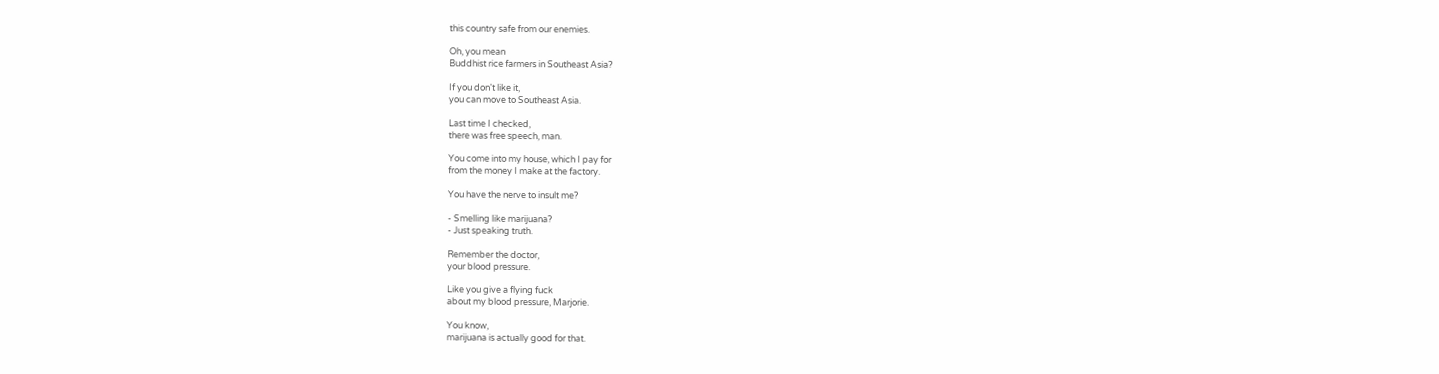this country safe from our enemies.

Oh, you mean
Buddhist rice farmers in Southeast Asia?

If you don't like it,
you can move to Southeast Asia.

Last time I checked,
there was free speech, man.

You come into my house, which I pay for
from the money I make at the factory.

You have the nerve to insult me?

- Smelling like marijuana?
- Just speaking truth.

Remember the doctor,
your blood pressure.

Like you give a flying fuck
about my blood pressure, Marjorie.

You know,
marijuana is actually good for that.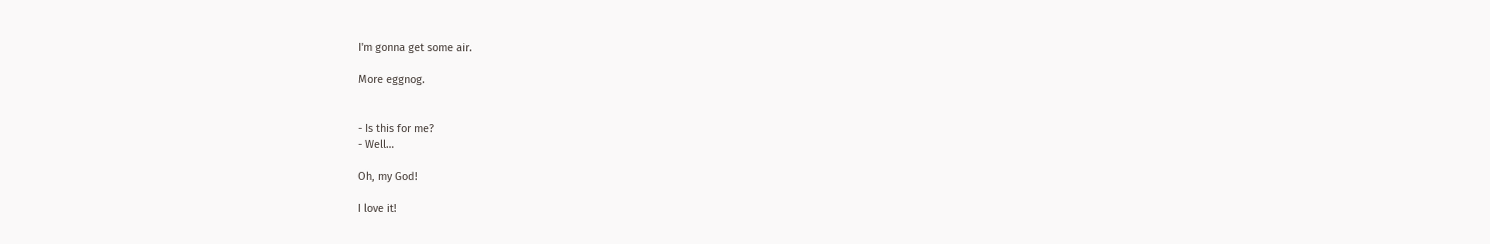I'm gonna get some air.

More eggnog.


- Is this for me?
- Well…

Oh, my God!

I love it!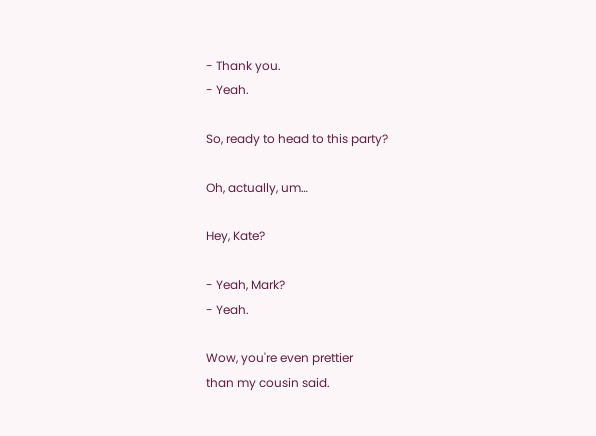- Thank you.
- Yeah.

So, ready to head to this party?

Oh, actually, um…

Hey, Kate?

- Yeah, Mark?
- Yeah.

Wow, you're even prettier
than my cousin said.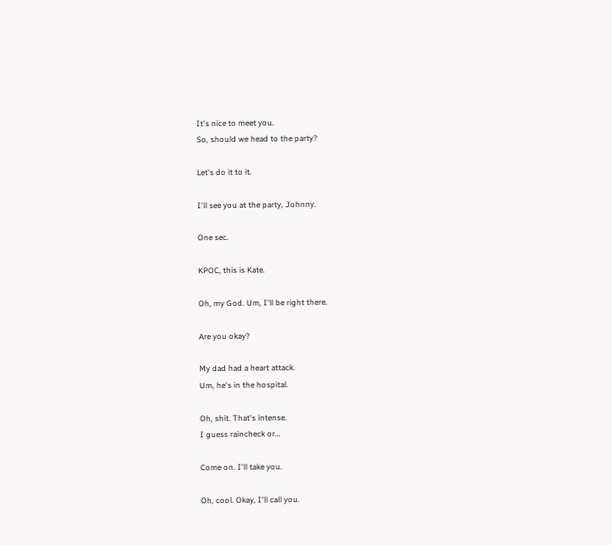It's nice to meet you.
So, should we head to the party?

Let's do it to it.

I'll see you at the party, Johnny.

One sec.

KPOC, this is Kate.

Oh, my God. Um, I'll be right there.

Are you okay?

My dad had a heart attack.
Um, he's in the hospital.

Oh, shit. That's intense.
I guess raincheck or…

Come on. I'll take you.

Oh, cool. Okay, I'll call you.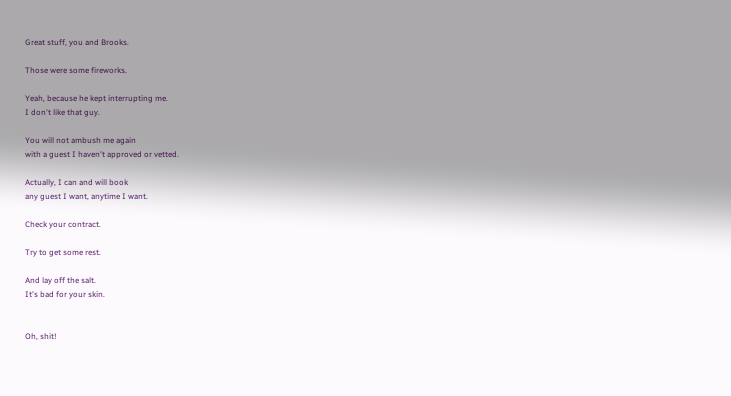Great stuff, you and Brooks.

Those were some fireworks.

Yeah, because he kept interrupting me.
I don't like that guy.

You will not ambush me again
with a guest I haven't approved or vetted.

Actually, I can and will book
any guest I want, anytime I want.

Check your contract.

Try to get some rest.

And lay off the salt.
It's bad for your skin.


Oh, shit!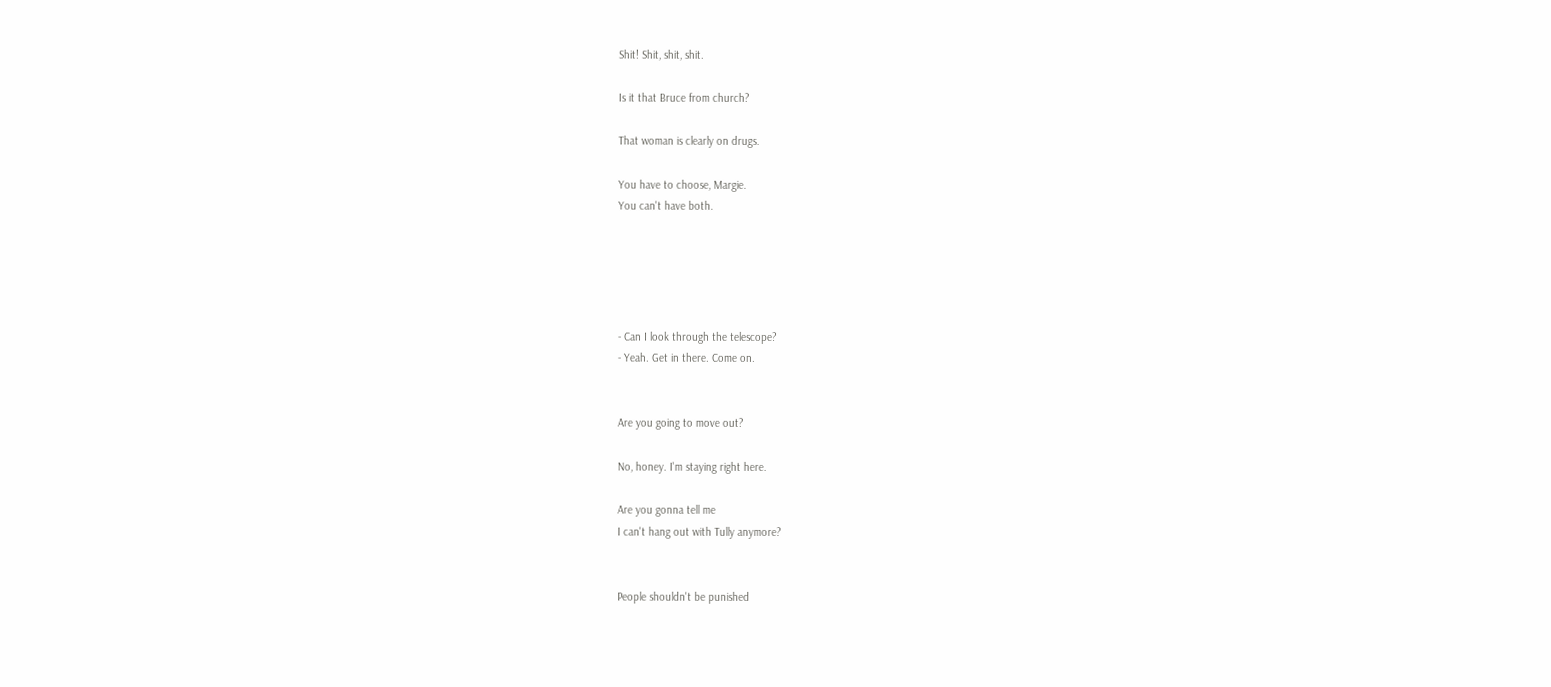Shit! Shit, shit, shit.

Is it that Bruce from church?

That woman is clearly on drugs.

You have to choose, Margie.
You can't have both.





- Can I look through the telescope?
- Yeah. Get in there. Come on.


Are you going to move out?

No, honey. I'm staying right here.

Are you gonna tell me
I can't hang out with Tully anymore?


People shouldn't be punished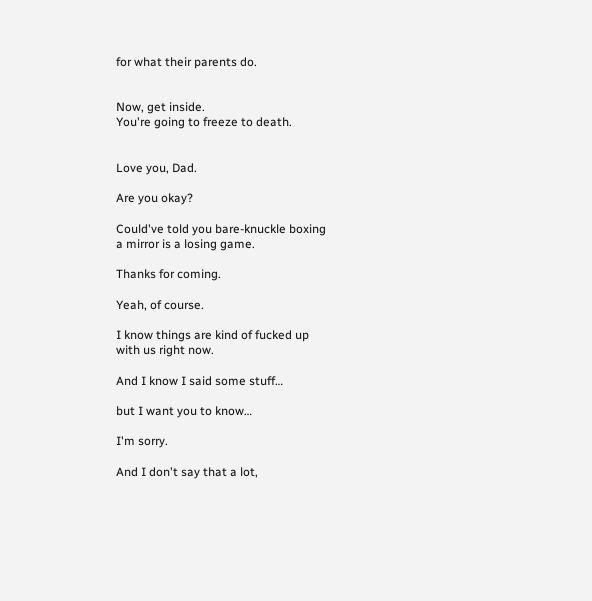for what their parents do.


Now, get inside.
You're going to freeze to death.


Love you, Dad.

Are you okay?

Could've told you bare-knuckle boxing
a mirror is a losing game.

Thanks for coming.

Yeah, of course.

I know things are kind of fucked up
with us right now.

And I know I said some stuff…

but I want you to know…

I'm sorry.

And I don't say that a lot,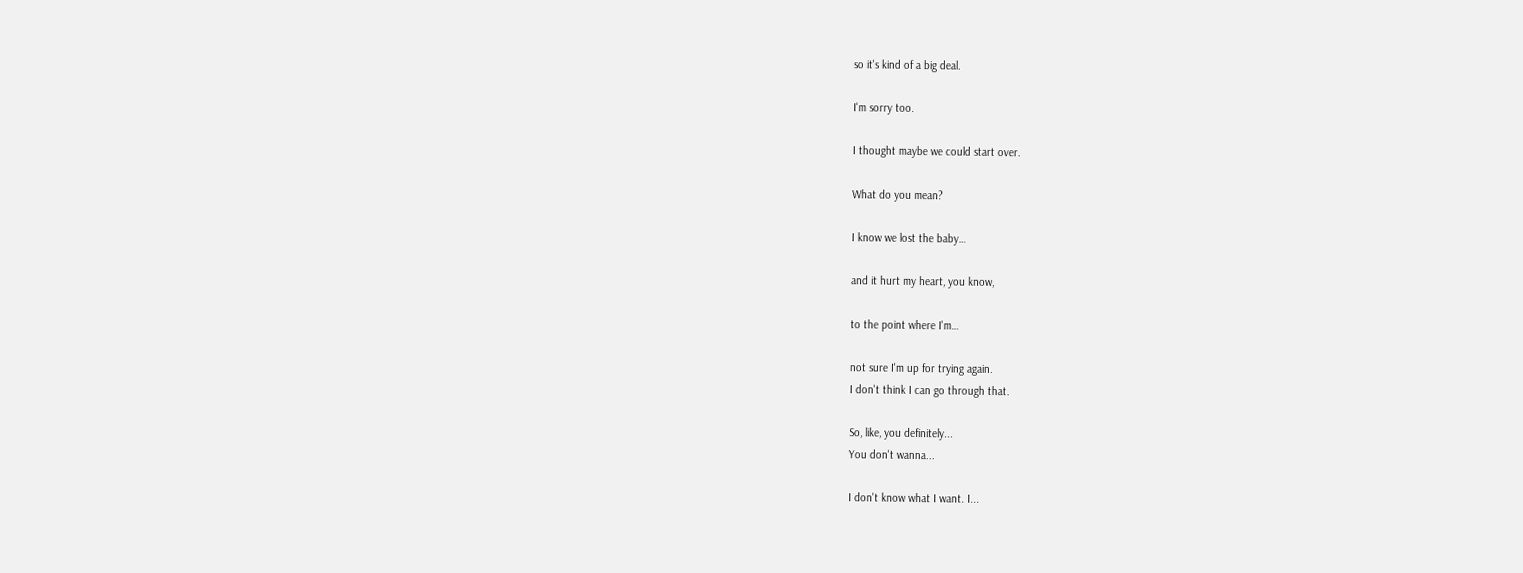so it's kind of a big deal.

I'm sorry too.

I thought maybe we could start over.

What do you mean?

I know we lost the baby…

and it hurt my heart, you know,

to the point where I'm…

not sure I'm up for trying again.
I don't think I can go through that.

So, like, you definitely...
You don't wanna...

I don't know what I want. I...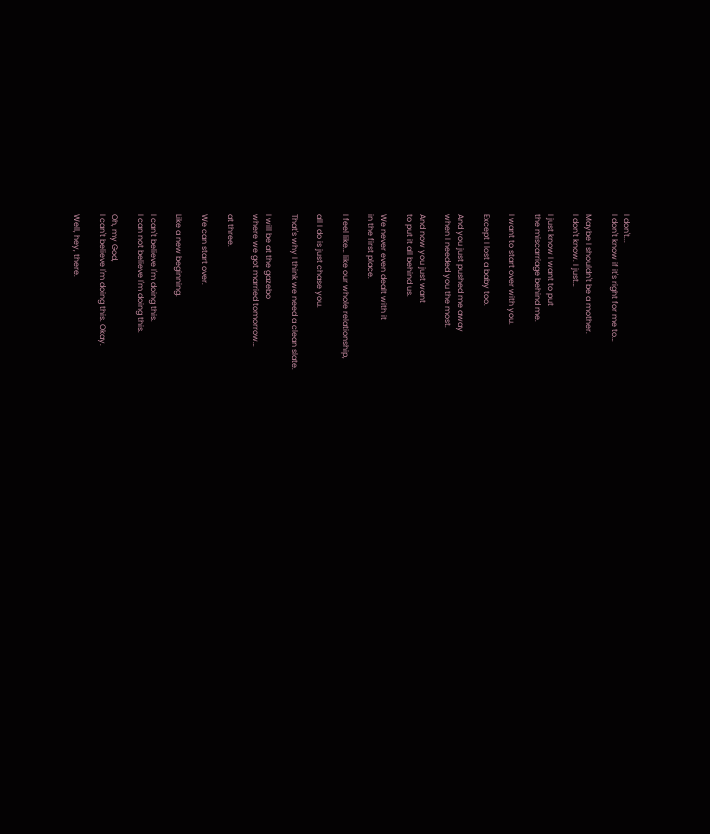I don't...
I don't know if it's right for me to…

Maybe I shouldn't be a mother.
I don't know. I just…

I just know I want to put
the miscarriage behind me.

I want to start over with you.

Except I lost a baby too.

And you just pushed me away
when I needed you the most.

And now you just want
to put it all behind us.

We never even dealt with it
in the first place.

I feel like… like our whole relationship,

all I do is just chase you.

That's why I think we need a clean slate.

I will be at the gazebo
where we got married tomorrow…

at three.

We can start over.

Like a new beginning.

I can't believe I'm doing this.
I can not believe I'm doing this.

Oh, my God,
I can't believe I'm doing this. Okay.

Well, hey, there.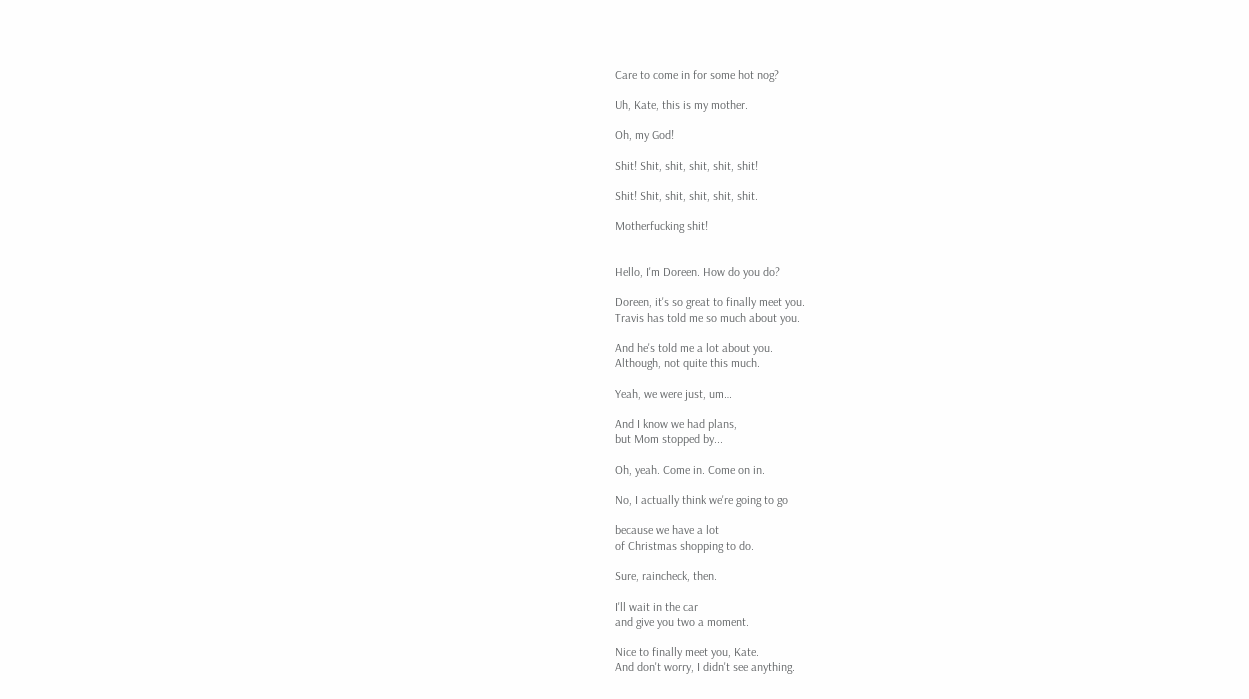Care to come in for some hot nog?

Uh, Kate, this is my mother.

Oh, my God!

Shit! Shit, shit, shit, shit, shit!

Shit! Shit, shit, shit, shit, shit.

Motherfucking shit!


Hello, I'm Doreen. How do you do?

Doreen, it's so great to finally meet you.
Travis has told me so much about you.

And he's told me a lot about you.
Although, not quite this much.

Yeah, we were just, um…

And I know we had plans,
but Mom stopped by...

Oh, yeah. Come in. Come on in.

No, I actually think we're going to go

because we have a lot
of Christmas shopping to do.

Sure, raincheck, then.

I'll wait in the car
and give you two a moment.

Nice to finally meet you, Kate.
And don't worry, I didn't see anything.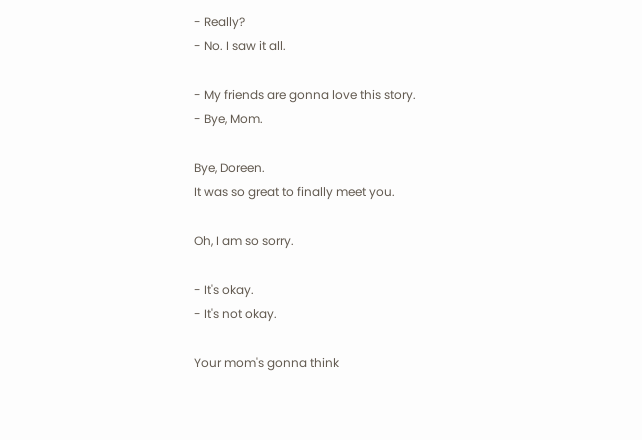- Really?
- No. I saw it all.

- My friends are gonna love this story.
- Bye, Mom.

Bye, Doreen.
It was so great to finally meet you.

Oh, I am so sorry.

- It's okay.
- It's not okay.

Your mom's gonna think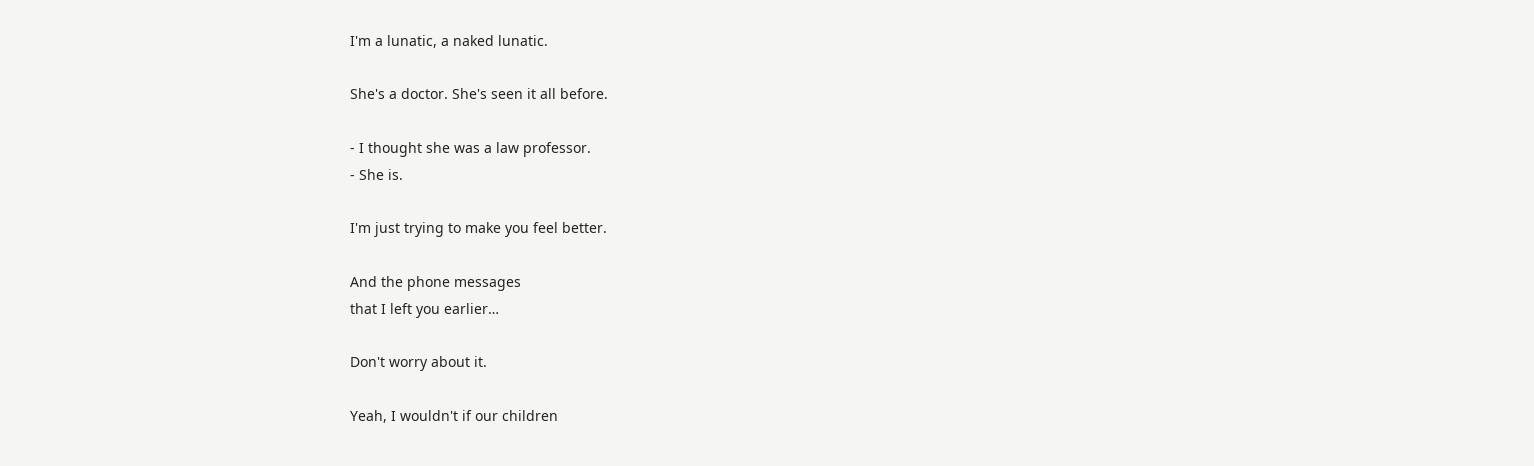I'm a lunatic, a naked lunatic.

She's a doctor. She's seen it all before.

- I thought she was a law professor.
- She is.

I'm just trying to make you feel better.

And the phone messages
that I left you earlier…

Don't worry about it.

Yeah, I wouldn't if our children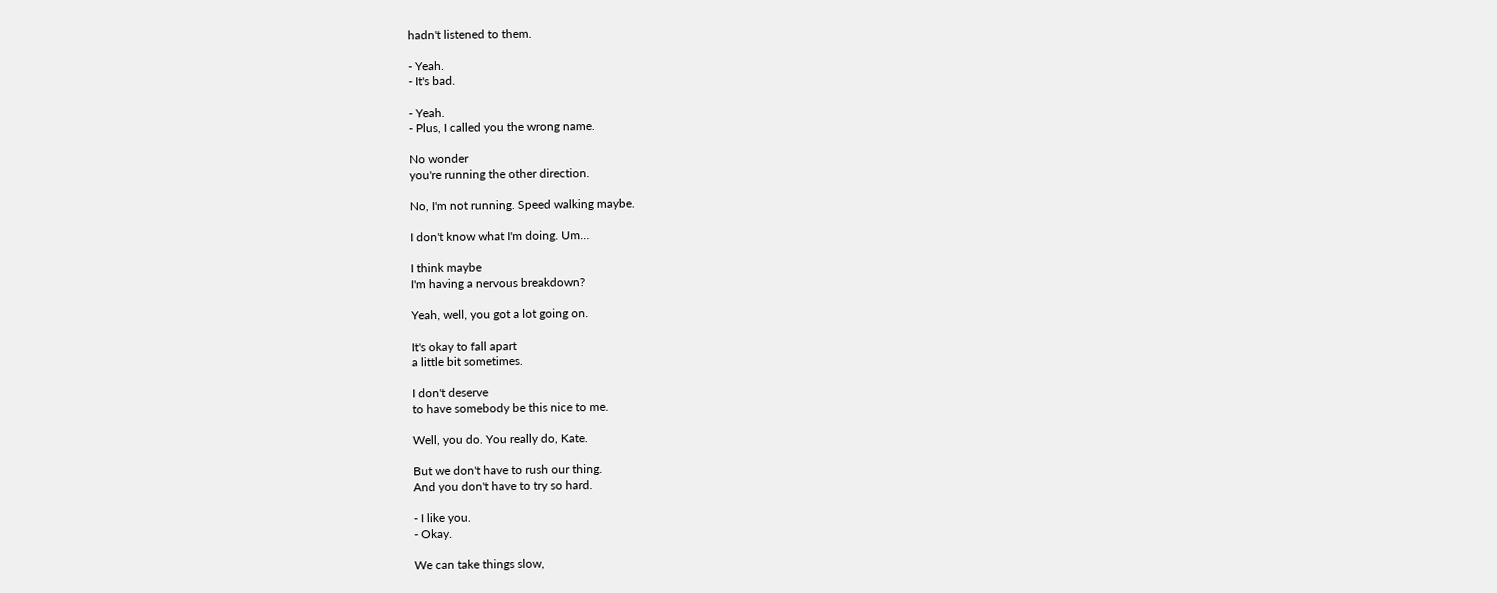hadn't listened to them.

- Yeah.
- It's bad.

- Yeah.
- Plus, I called you the wrong name.

No wonder
you're running the other direction.

No, I'm not running. Speed walking maybe.

I don't know what I'm doing. Um…

I think maybe
I'm having a nervous breakdown?

Yeah, well, you got a lot going on.

It's okay to fall apart
a little bit sometimes.

I don't deserve
to have somebody be this nice to me.

Well, you do. You really do, Kate.

But we don't have to rush our thing.
And you don't have to try so hard.

- I like you.
- Okay.

We can take things slow,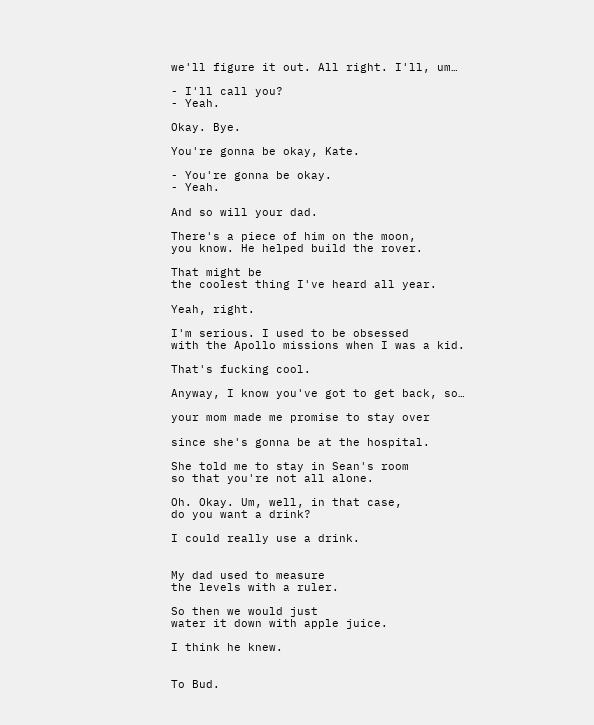we'll figure it out. All right. I'll, um…

- I'll call you?
- Yeah.

Okay. Bye.

You're gonna be okay, Kate.

- You're gonna be okay.
- Yeah.

And so will your dad.

There's a piece of him on the moon,
you know. He helped build the rover.

That might be
the coolest thing I've heard all year.

Yeah, right.

I'm serious. I used to be obsessed
with the Apollo missions when I was a kid.

That's fucking cool.

Anyway, I know you've got to get back, so…

your mom made me promise to stay over

since she's gonna be at the hospital.

She told me to stay in Sean's room
so that you're not all alone.

Oh. Okay. Um, well, in that case,
do you want a drink?

I could really use a drink.


My dad used to measure
the levels with a ruler.

So then we would just
water it down with apple juice.

I think he knew.


To Bud.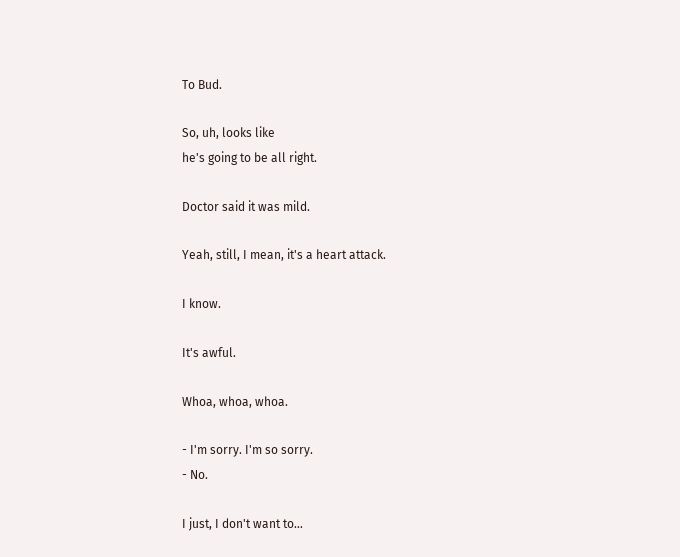To Bud.

So, uh, looks like
he's going to be all right.

Doctor said it was mild.

Yeah, still, I mean, it's a heart attack.

I know.

It's awful.

Whoa, whoa, whoa.

- I'm sorry. I'm so sorry.
- No.

I just, I don't want to…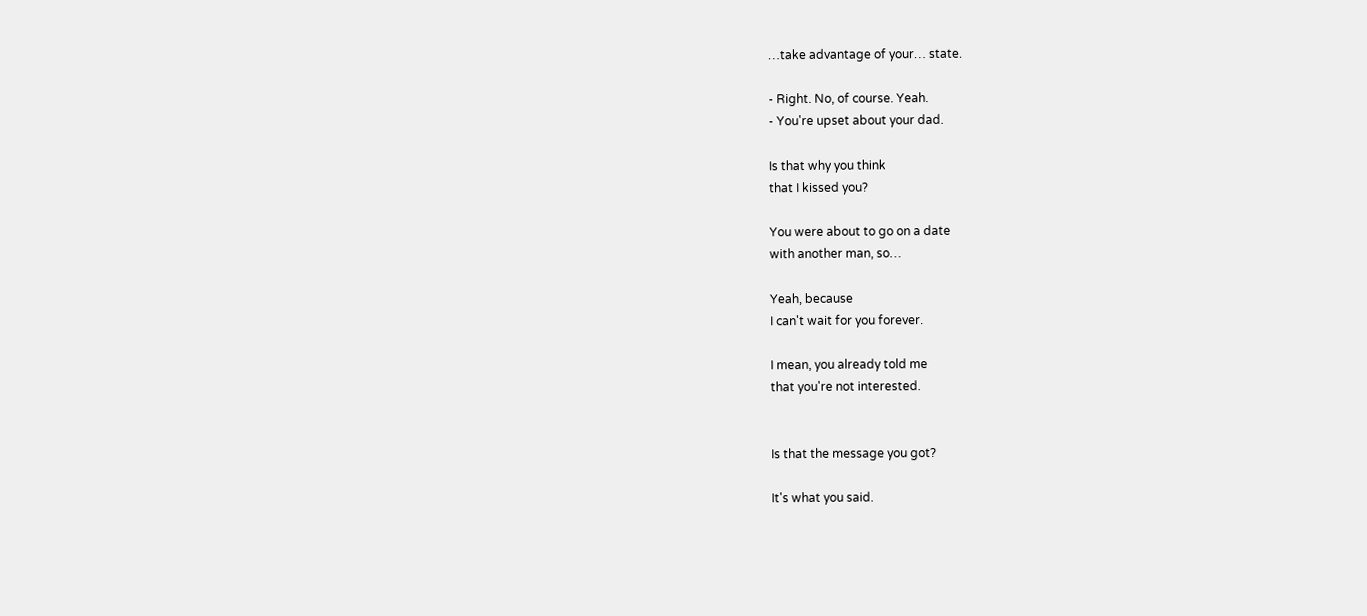…take advantage of your… state.

- Right. No, of course. Yeah.
- You're upset about your dad.

Is that why you think
that I kissed you?

You were about to go on a date
with another man, so…

Yeah, because
I can't wait for you forever.

I mean, you already told me
that you're not interested.


Is that the message you got?

It's what you said.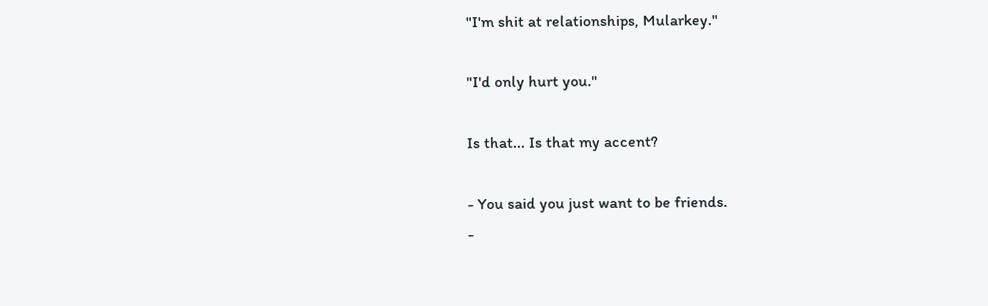"I'm shit at relationships, Mularkey."

"I'd only hurt you."

Is that... Is that my accent?

- You said you just want to be friends.
-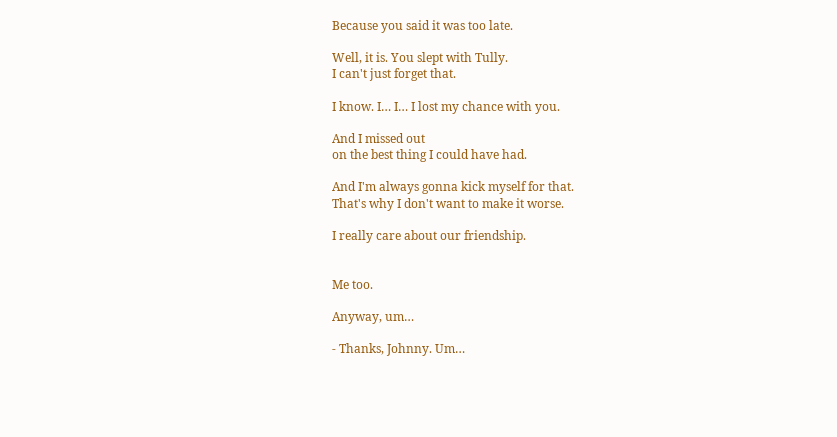Because you said it was too late.

Well, it is. You slept with Tully.
I can't just forget that.

I know. I… I… I lost my chance with you.

And I missed out
on the best thing I could have had.

And I'm always gonna kick myself for that.
That's why I don't want to make it worse.

I really care about our friendship.


Me too.

Anyway, um…

- Thanks, Johnny. Um…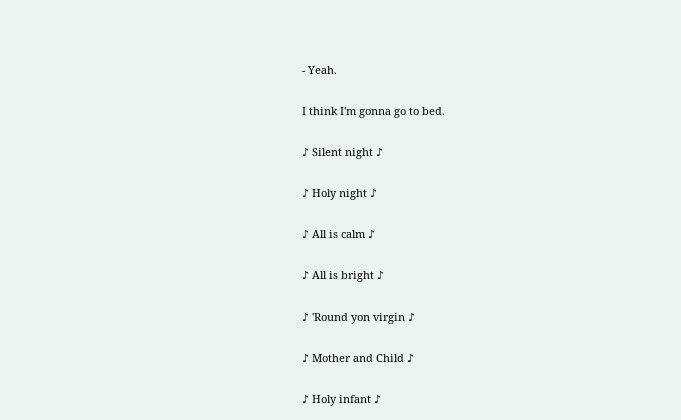- Yeah.

I think I'm gonna go to bed.

♪ Silent night ♪

♪ Holy night ♪

♪ All is calm ♪

♪ All is bright ♪

♪ 'Round yon virgin ♪

♪ Mother and Child ♪

♪ Holy infant ♪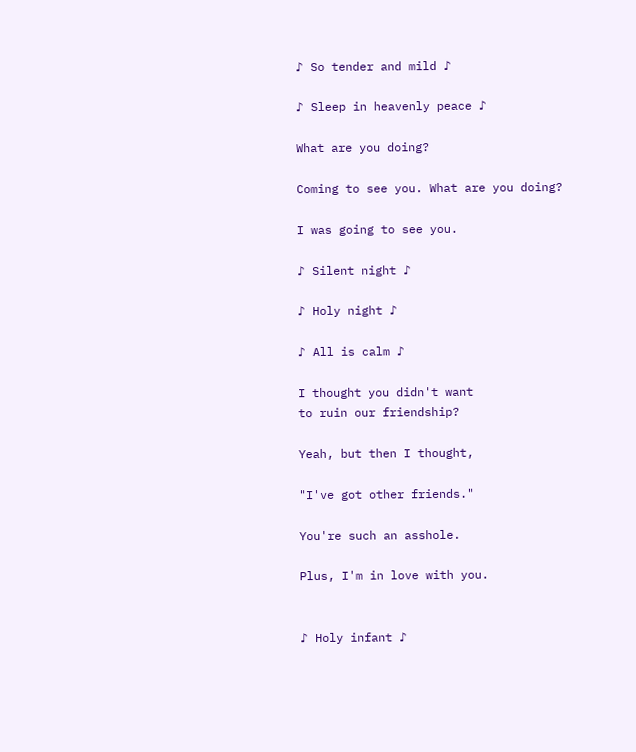♪ So tender and mild ♪

♪ Sleep in heavenly peace ♪

What are you doing?

Coming to see you. What are you doing?

I was going to see you.

♪ Silent night ♪

♪ Holy night ♪

♪ All is calm ♪

I thought you didn't want
to ruin our friendship?

Yeah, but then I thought,

"I've got other friends."

You're such an asshole.

Plus, I'm in love with you.


♪ Holy infant ♪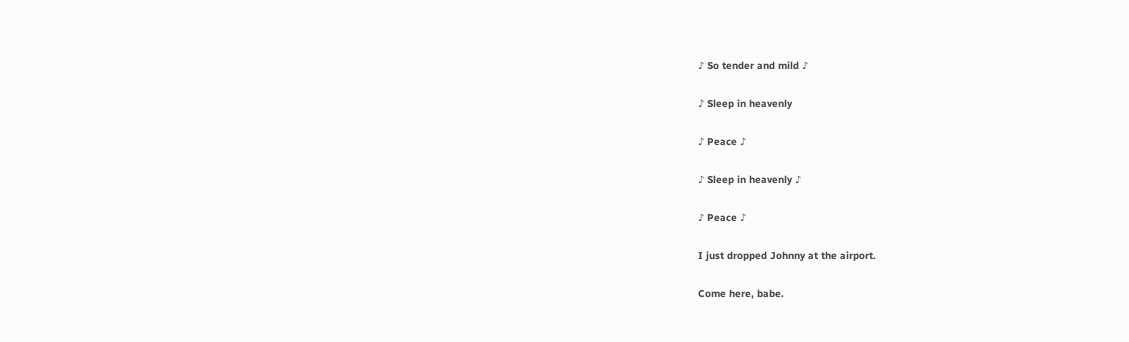♪ So tender and mild ♪

♪ Sleep in heavenly

♪ Peace ♪

♪ Sleep in heavenly ♪

♪ Peace ♪

I just dropped Johnny at the airport.

Come here, babe.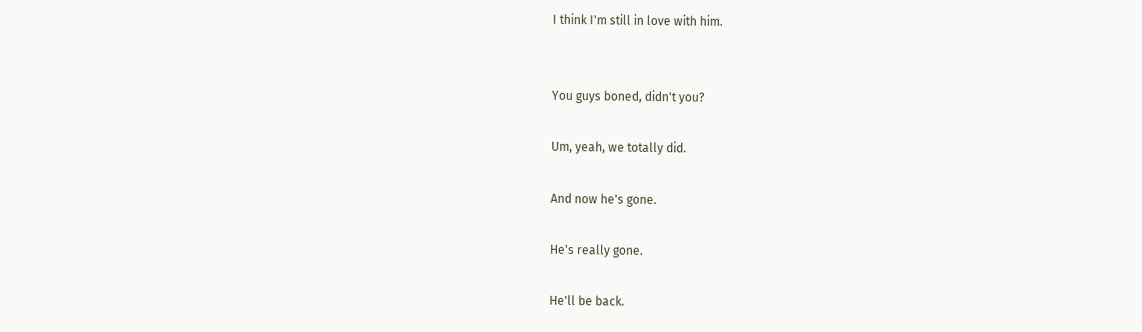I think I'm still in love with him.


You guys boned, didn't you?

Um, yeah, we totally did.

And now he's gone.

He's really gone.

He'll be back.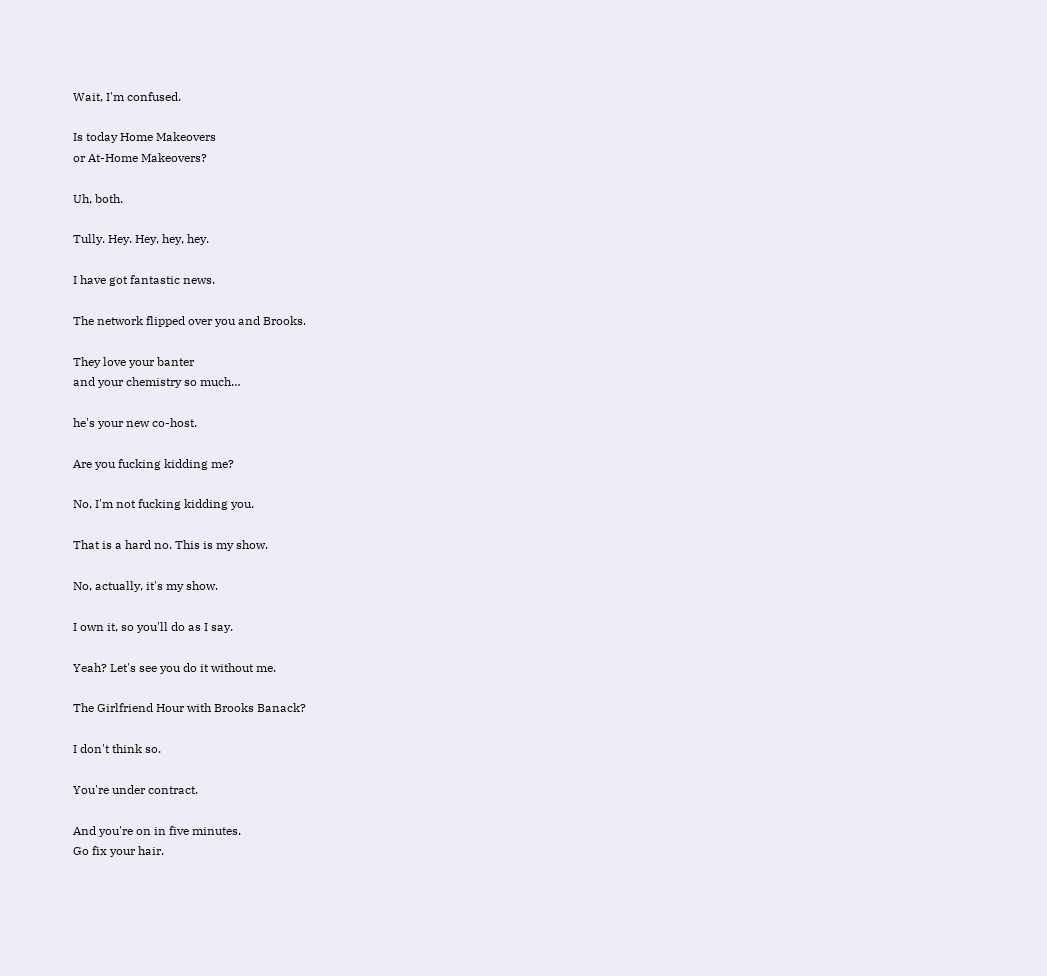Wait, I'm confused.

Is today Home Makeovers
or At-Home Makeovers?

Uh, both.

Tully. Hey. Hey, hey, hey.

I have got fantastic news.

The network flipped over you and Brooks.

They love your banter
and your chemistry so much…

he's your new co-host.

Are you fucking kidding me?

No, I'm not fucking kidding you.

That is a hard no. This is my show.

No, actually, it's my show.

I own it, so you'll do as I say.

Yeah? Let's see you do it without me.

The Girlfriend Hour with Brooks Banack?

I don't think so.

You're under contract.

And you're on in five minutes.
Go fix your hair.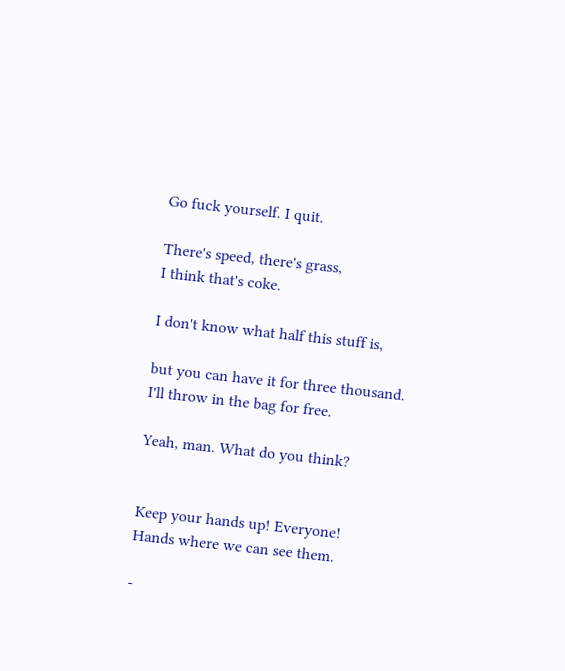Go fuck yourself. I quit.

There's speed, there's grass,
I think that's coke.

I don't know what half this stuff is,

but you can have it for three thousand.
I'll throw in the bag for free.

Yeah, man. What do you think?


Keep your hands up! Everyone!
Hands where we can see them.

-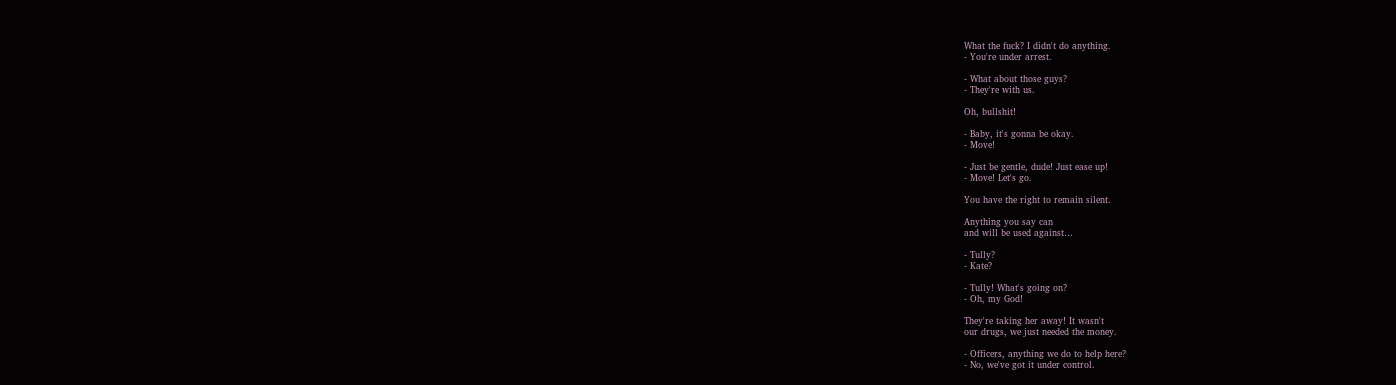What the fuck? I didn't do anything.
- You're under arrest.

- What about those guys?
- They're with us.

Oh, bullshit!

- Baby, it's gonna be okay.
- Move!

- Just be gentle, dude! Just ease up!
- Move! Let's go.

You have the right to remain silent.

Anything you say can
and will be used against…

- Tully?
- Kate?

- Tully! What's going on?
- Oh, my God!

They're taking her away! It wasn't
our drugs, we just needed the money.

- Officers, anything we do to help here?
- No, we've got it under control.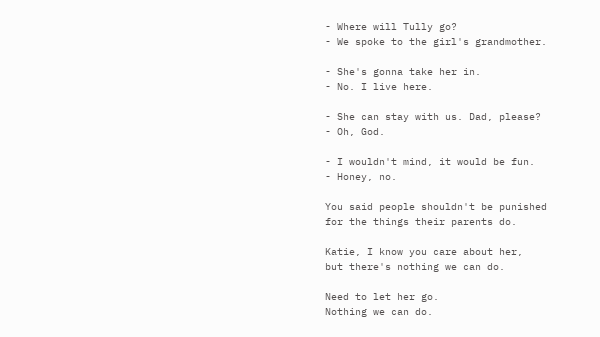- Where will Tully go?
- We spoke to the girl's grandmother.

- She's gonna take her in.
- No. I live here.

- She can stay with us. Dad, please?
- Oh, God.

- I wouldn't mind, it would be fun.
- Honey, no.

You said people shouldn't be punished
for the things their parents do.

Katie, I know you care about her,
but there's nothing we can do.

Need to let her go.
Nothing we can do.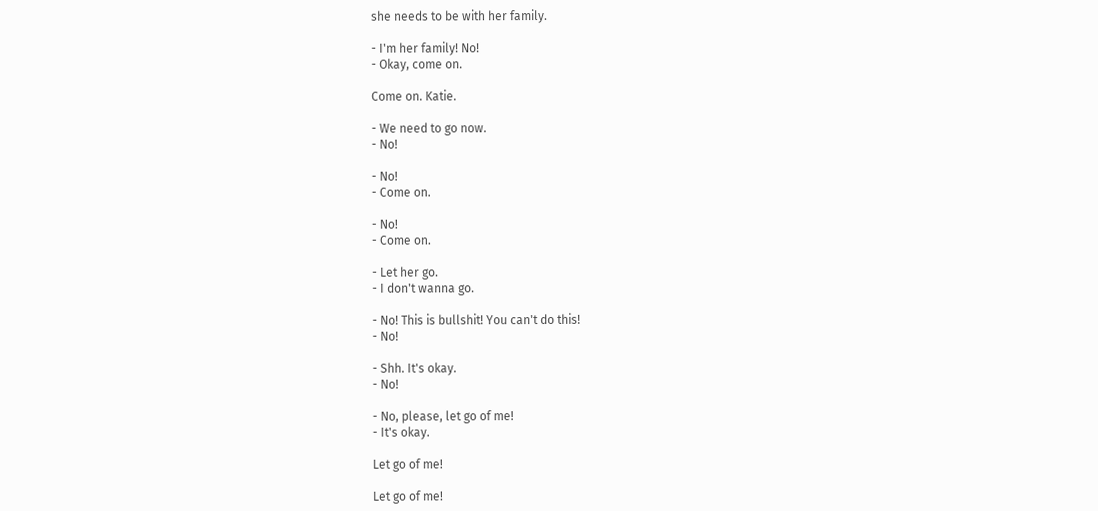she needs to be with her family.

- I'm her family! No!
- Okay, come on.

Come on. Katie.

- We need to go now.
- No!

- No!
- Come on.

- No!
- Come on.

- Let her go.
- I don't wanna go.

- No! This is bullshit! You can't do this!
- No!

- Shh. It's okay.
- No!

- No, please, let go of me!
- It's okay.

Let go of me!

Let go of me!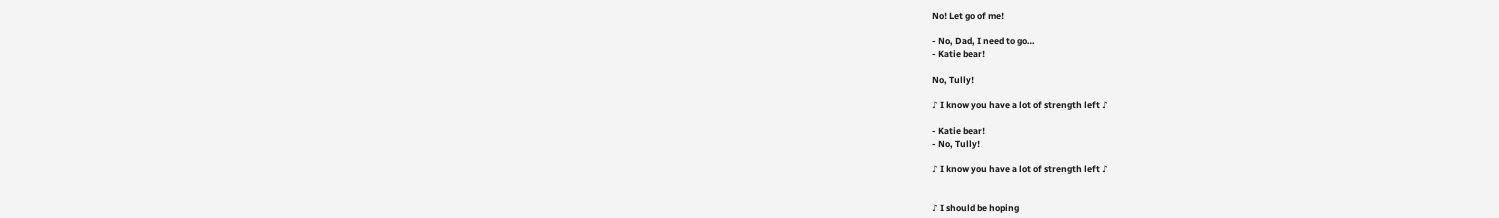No! Let go of me!

- No, Dad, I need to go…
- Katie bear!

No, Tully!

♪ I know you have a lot of strength left ♪

- Katie bear!
- No, Tully!

♪ I know you have a lot of strength left ♪


♪ I should be hoping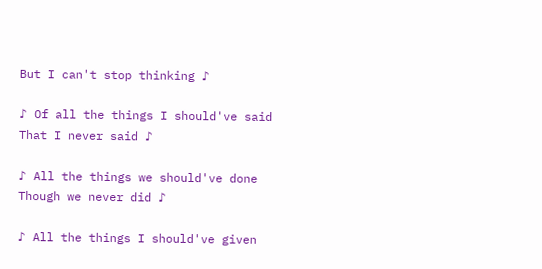But I can't stop thinking ♪

♪ Of all the things I should've said
That I never said ♪

♪ All the things we should've done
Though we never did ♪

♪ All the things I should've given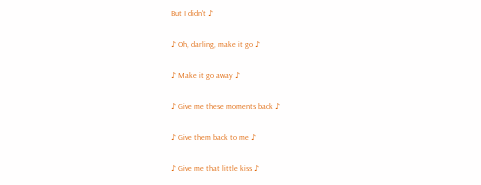But I didn't ♪

♪ Oh, darling, make it go ♪

♪ Make it go away ♪

♪ Give me these moments back ♪

♪ Give them back to me ♪

♪ Give me that little kiss ♪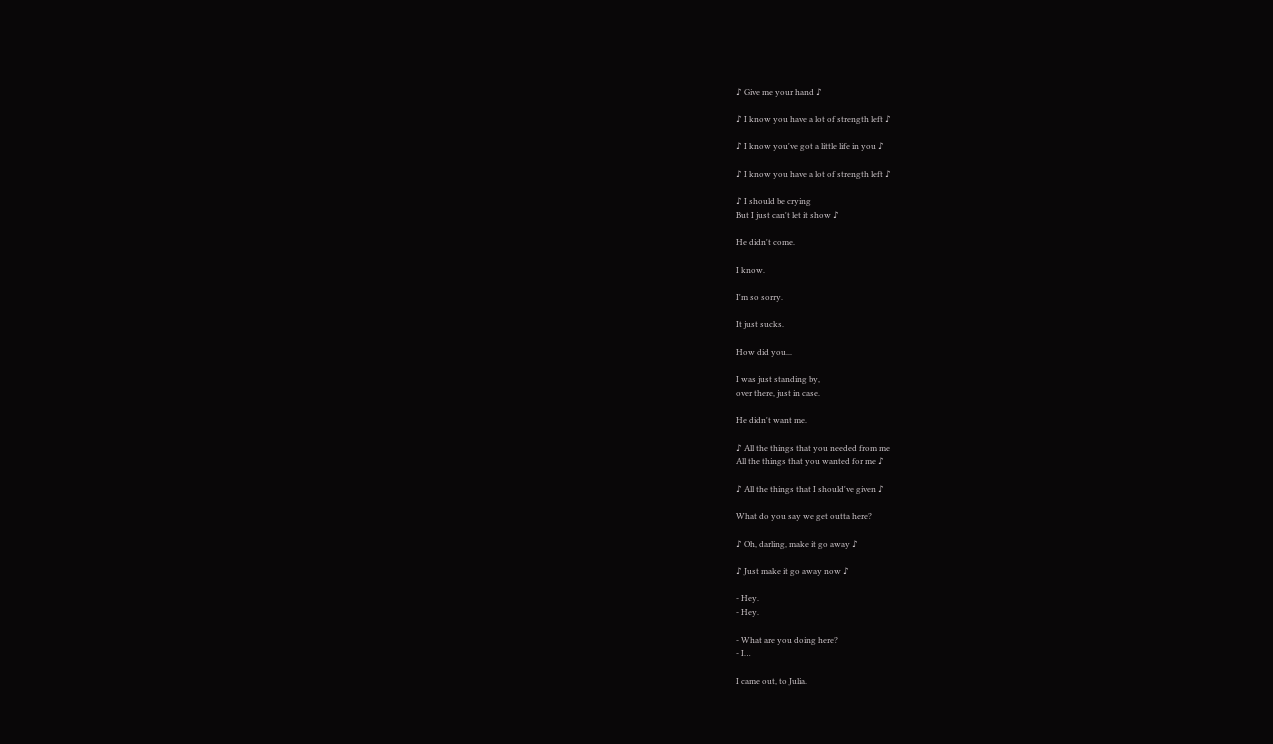♪ Give me your hand ♪

♪ I know you have a lot of strength left ♪

♪ I know you've got a little life in you ♪

♪ I know you have a lot of strength left ♪

♪ I should be crying
But I just can't let it show ♪

He didn't come.

I know.

I'm so sorry.

It just sucks.

How did you...

I was just standing by,
over there, just in case.

He didn't want me.

♪ All the things that you needed from me
All the things that you wanted for me ♪

♪ All the things that I should've given ♪

What do you say we get outta here?

♪ Oh, darling, make it go away ♪

♪ Just make it go away now ♪

- Hey.
- Hey.

- What are you doing here?
- I…

I came out, to Julia.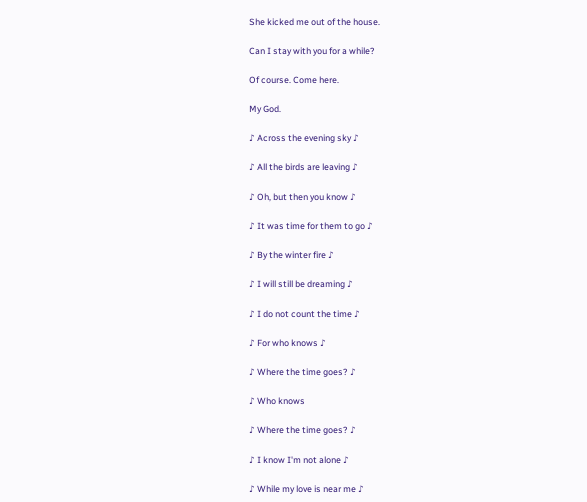She kicked me out of the house.

Can I stay with you for a while?

Of course. Come here.

My God.

♪ Across the evening sky ♪

♪ All the birds are leaving ♪

♪ Oh, but then you know ♪

♪ It was time for them to go ♪

♪ By the winter fire ♪

♪ I will still be dreaming ♪

♪ I do not count the time ♪

♪ For who knows ♪

♪ Where the time goes? ♪

♪ Who knows

♪ Where the time goes? ♪

♪ I know I'm not alone ♪

♪ While my love is near me ♪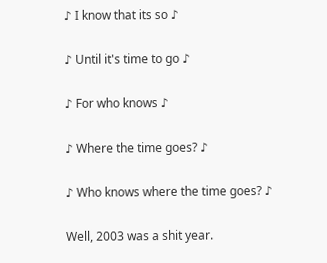♪ I know that its so ♪

♪ Until it's time to go ♪

♪ For who knows ♪

♪ Where the time goes? ♪

♪ Who knows where the time goes? ♪

Well, 2003 was a shit year.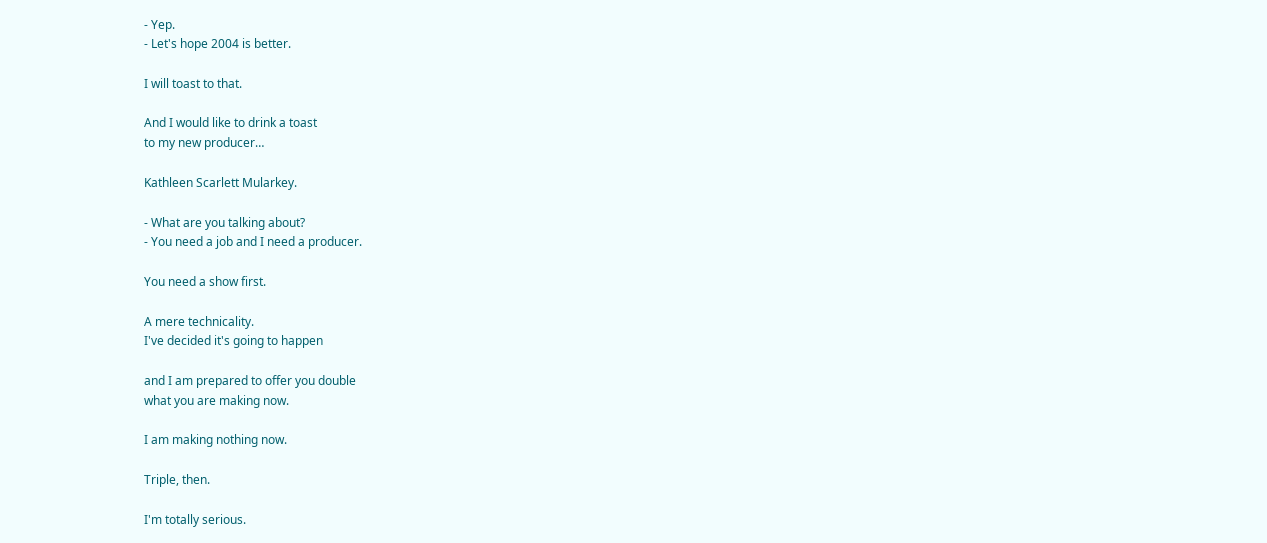- Yep.
- Let's hope 2004 is better.

I will toast to that.

And I would like to drink a toast
to my new producer…

Kathleen Scarlett Mularkey.

- What are you talking about?
- You need a job and I need a producer.

You need a show first.

A mere technicality.
I've decided it's going to happen

and I am prepared to offer you double
what you are making now.

I am making nothing now.

Triple, then.

I'm totally serious.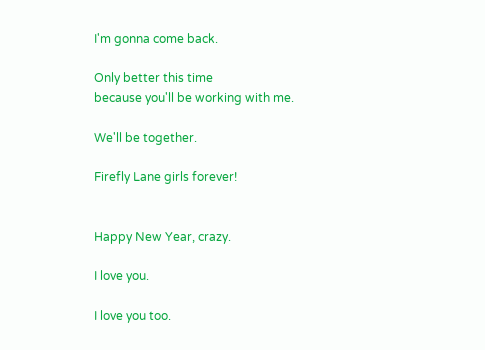I'm gonna come back.

Only better this time
because you'll be working with me.

We'll be together.

Firefly Lane girls forever!


Happy New Year, crazy.

I love you.

I love you too.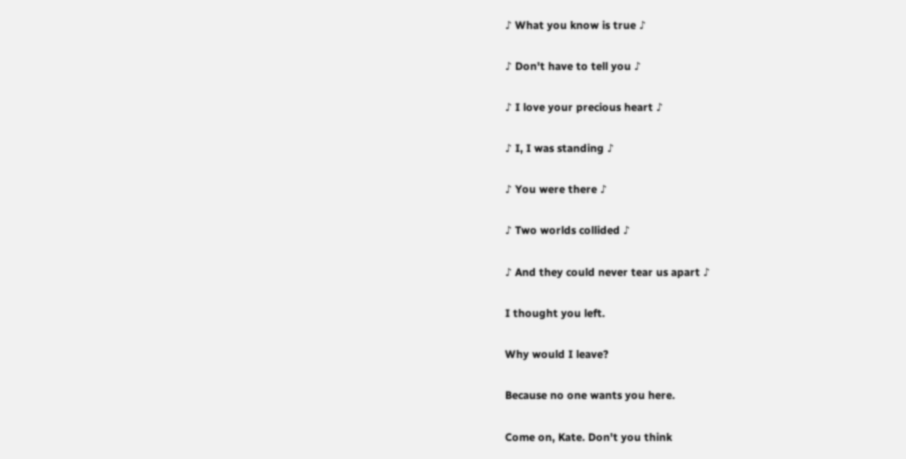♪ What you know is true ♪

♪ Don't have to tell you ♪

♪ I love your precious heart ♪

♪ I, I was standing ♪

♪ You were there ♪

♪ Two worlds collided ♪

♪ And they could never tear us apart ♪

I thought you left.

Why would I leave?

Because no one wants you here.

Come on, Kate. Don't you think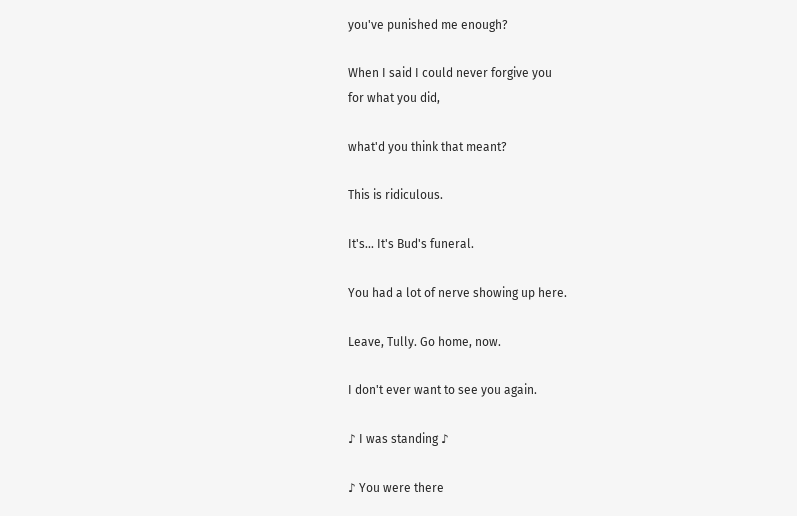you've punished me enough?

When I said I could never forgive you
for what you did,

what'd you think that meant?

This is ridiculous.

It's... It's Bud's funeral.

You had a lot of nerve showing up here.

Leave, Tully. Go home, now.

I don't ever want to see you again.

♪ I was standing ♪

♪ You were there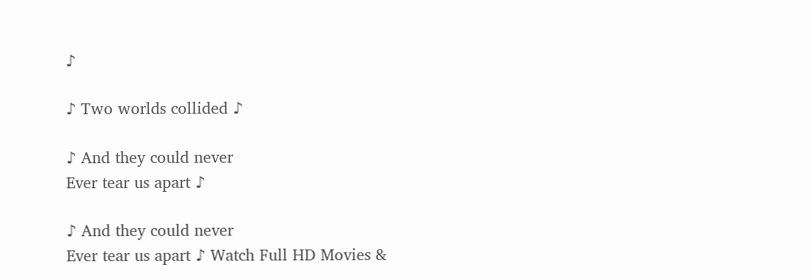♪

♪ Two worlds collided ♪

♪ And they could never
Ever tear us apart ♪

♪ And they could never
Ever tear us apart ♪ Watch Full HD Movies &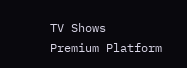TV Shows
Premium Platform